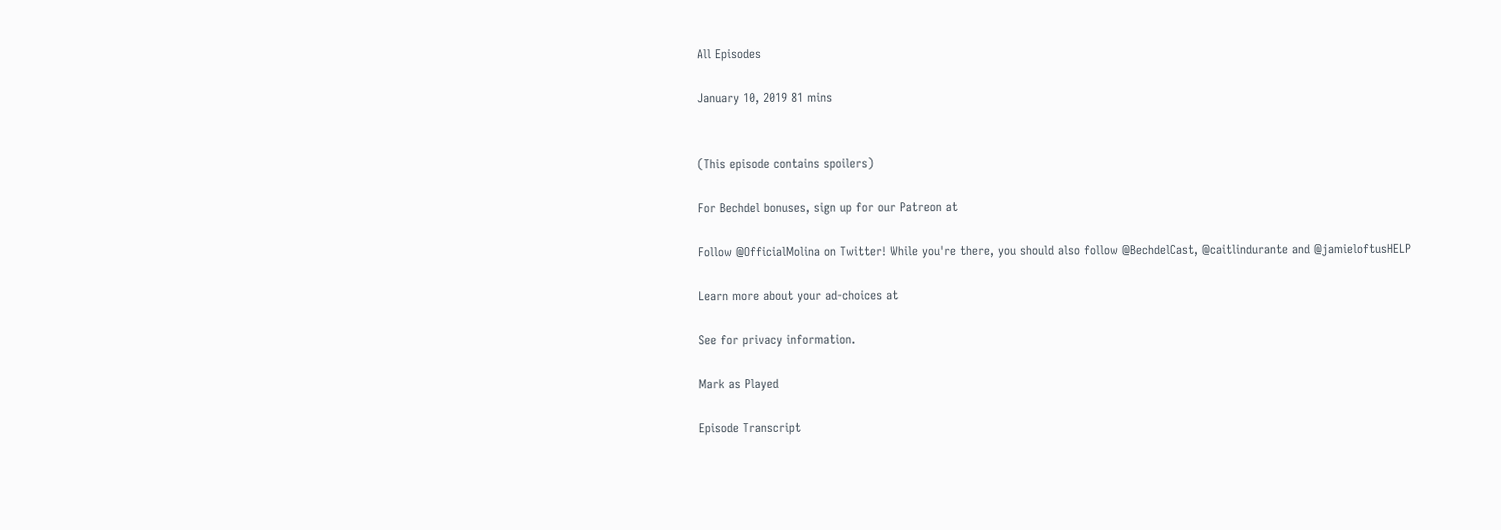All Episodes

January 10, 2019 81 mins


(This episode contains spoilers)

For Bechdel bonuses, sign up for our Patreon at

Follow @OfficialMolina on Twitter! While you're there, you should also follow @BechdelCast, @caitlindurante and @jamieloftusHELP

Learn more about your ad-choices at

See for privacy information.

Mark as Played

Episode Transcript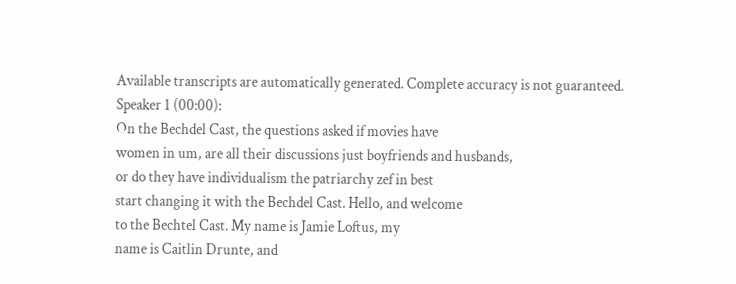Available transcripts are automatically generated. Complete accuracy is not guaranteed.
Speaker 1 (00:00):
On the Bechdel Cast, the questions asked if movies have
women in um, are all their discussions just boyfriends and husbands,
or do they have individualism the patriarchy zef in best
start changing it with the Bechdel Cast. Hello, and welcome
to the Bechtel Cast. My name is Jamie Loftus, my
name is Caitlin Drunte, and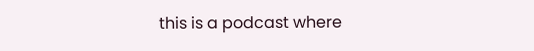this is a podcast where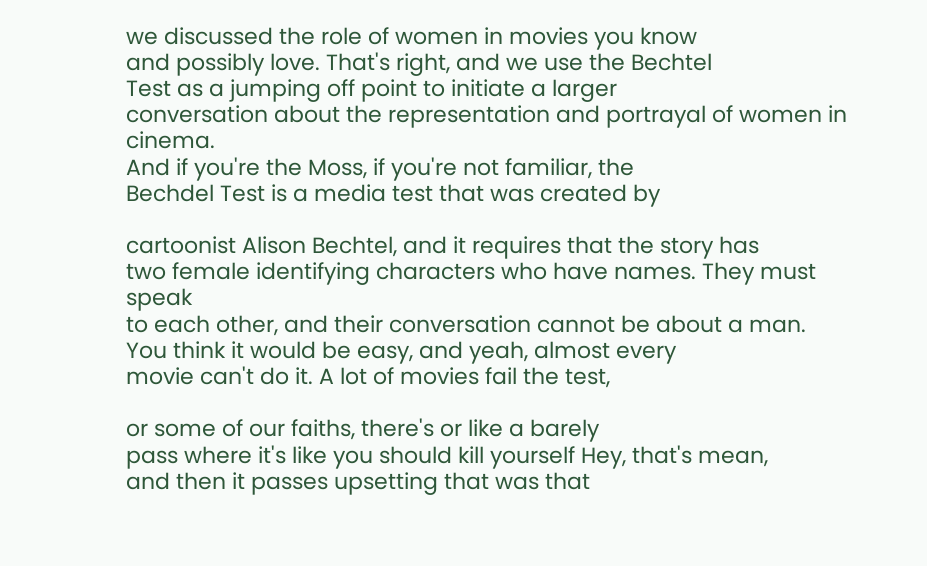we discussed the role of women in movies you know
and possibly love. That's right, and we use the Bechtel
Test as a jumping off point to initiate a larger
conversation about the representation and portrayal of women in cinema.
And if you're the Moss, if you're not familiar, the
Bechdel Test is a media test that was created by

cartoonist Alison Bechtel, and it requires that the story has
two female identifying characters who have names. They must speak
to each other, and their conversation cannot be about a man.
You think it would be easy, and yeah, almost every
movie can't do it. A lot of movies fail the test,

or some of our faiths, there's or like a barely
pass where it's like you should kill yourself Hey, that's mean,
and then it passes upsetting that was that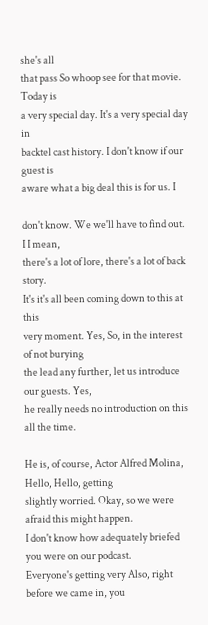she's all
that pass So whoop see for that movie. Today is
a very special day. It's a very special day in
backtel cast history. I don't know if our guest is
aware what a big deal this is for us. I

don't know. We we'll have to find out. I I mean,
there's a lot of lore, there's a lot of back story.
It's it's all been coming down to this at this
very moment. Yes, So, in the interest of not burying
the lead any further, let us introduce our guests. Yes,
he really needs no introduction on this all the time.

He is, of course, Actor Alfred Molina, Hello, Hello, getting
slightly worried. Okay, so we were afraid this might happen.
I don't know how adequately briefed you were on our podcast.
Everyone's getting very Also, right before we came in, you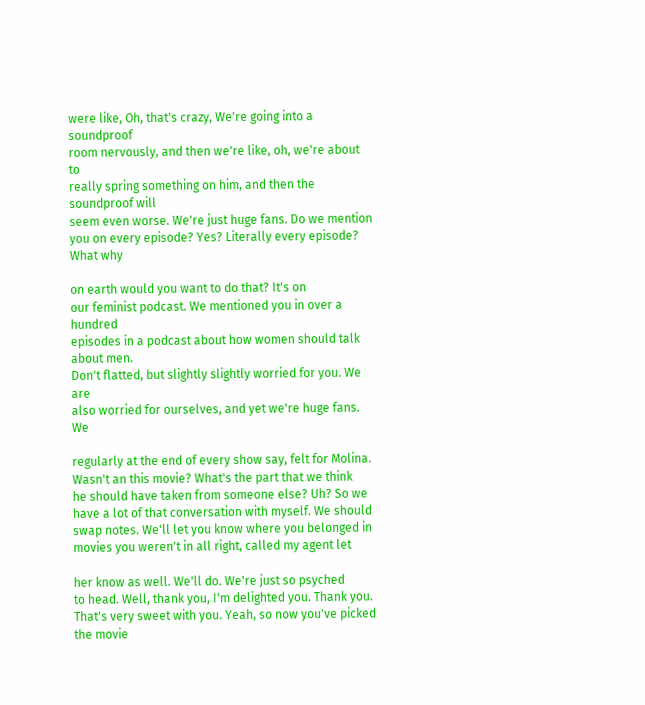were like, Oh, that's crazy, We're going into a soundproof
room nervously, and then we're like, oh, we're about to
really spring something on him, and then the soundproof will
seem even worse. We're just huge fans. Do we mention
you on every episode? Yes? Literally every episode? What why

on earth would you want to do that? It's on
our feminist podcast. We mentioned you in over a hundred
episodes in a podcast about how women should talk about men.
Don't flatted, but slightly slightly worried for you. We are
also worried for ourselves, and yet we're huge fans. We

regularly at the end of every show say, felt for Molina.
Wasn't an this movie? What's the part that we think
he should have taken from someone else? Uh? So we
have a lot of that conversation with myself. We should
swap notes. We'll let you know where you belonged in
movies you weren't in all right, called my agent let

her know as well. We'll do. We're just so psyched
to head. Well, thank you, I'm delighted you. Thank you.
That's very sweet with you. Yeah, so now you've picked
the movie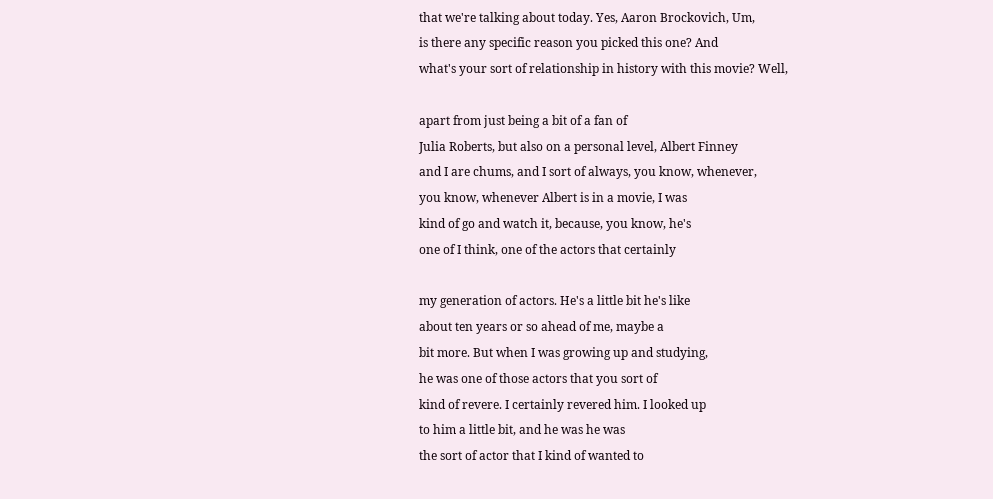that we're talking about today. Yes, Aaron Brockovich, Um,
is there any specific reason you picked this one? And
what's your sort of relationship in history with this movie? Well,

apart from just being a bit of a fan of
Julia Roberts, but also on a personal level, Albert Finney
and I are chums, and I sort of always, you know, whenever,
you know, whenever Albert is in a movie, I was
kind of go and watch it, because, you know, he's
one of I think, one of the actors that certainly

my generation of actors. He's a little bit he's like
about ten years or so ahead of me, maybe a
bit more. But when I was growing up and studying,
he was one of those actors that you sort of
kind of revere. I certainly revered him. I looked up
to him a little bit, and he was he was
the sort of actor that I kind of wanted to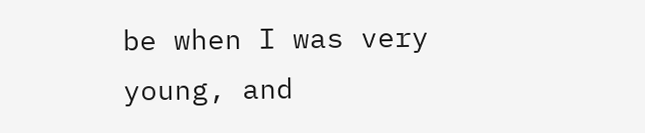be when I was very young, and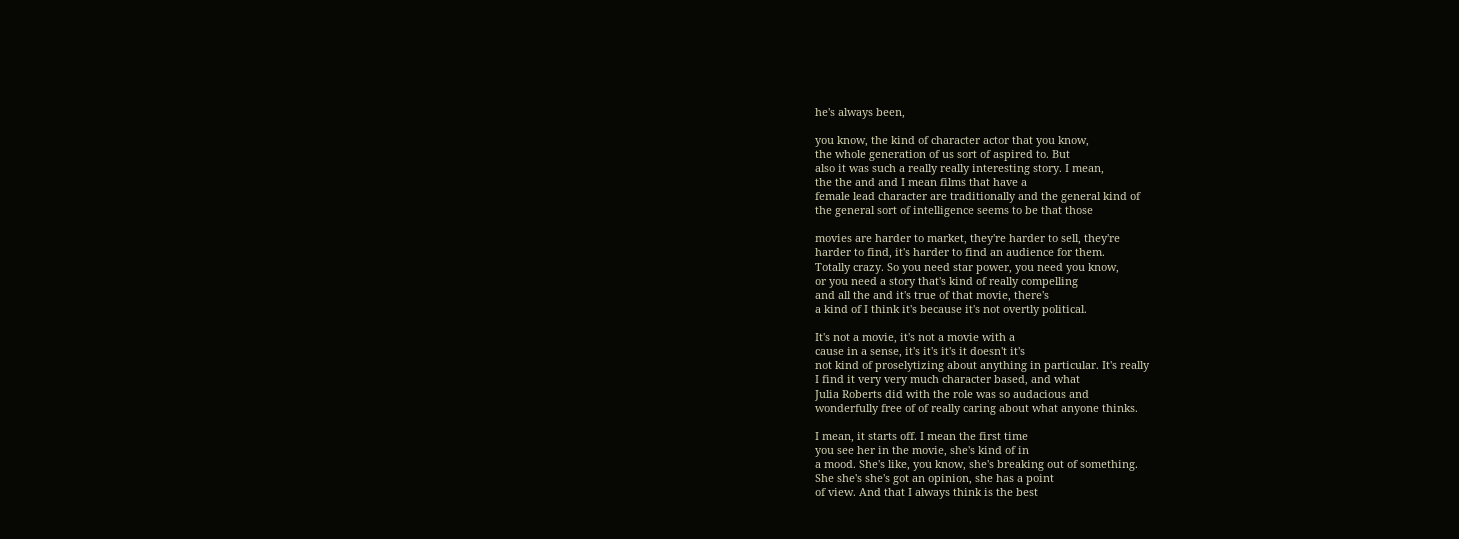he's always been,

you know, the kind of character actor that you know,
the whole generation of us sort of aspired to. But
also it was such a really really interesting story. I mean,
the the and and I mean films that have a
female lead character are traditionally and the general kind of
the general sort of intelligence seems to be that those

movies are harder to market, they're harder to sell, they're
harder to find, it's harder to find an audience for them.
Totally crazy. So you need star power, you need you know,
or you need a story that's kind of really compelling
and all the and it's true of that movie, there's
a kind of I think it's because it's not overtly political.

It's not a movie, it's not a movie with a
cause in a sense, it's it's it's it doesn't it's
not kind of proselytizing about anything in particular. It's really
I find it very very much character based, and what
Julia Roberts did with the role was so audacious and
wonderfully free of of really caring about what anyone thinks.

I mean, it starts off. I mean the first time
you see her in the movie, she's kind of in
a mood. She's like, you know, she's breaking out of something.
She she's she's got an opinion, she has a point
of view. And that I always think is the best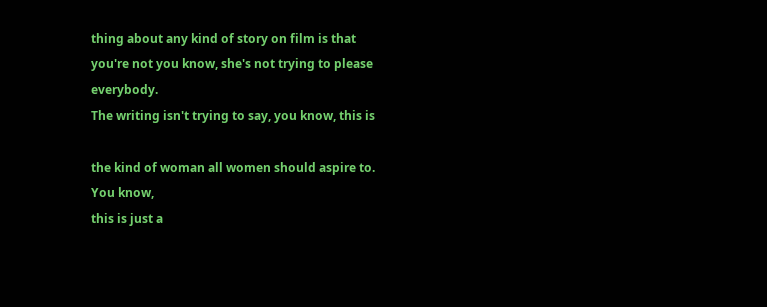thing about any kind of story on film is that
you're not you know, she's not trying to please everybody.
The writing isn't trying to say, you know, this is

the kind of woman all women should aspire to. You know,
this is just a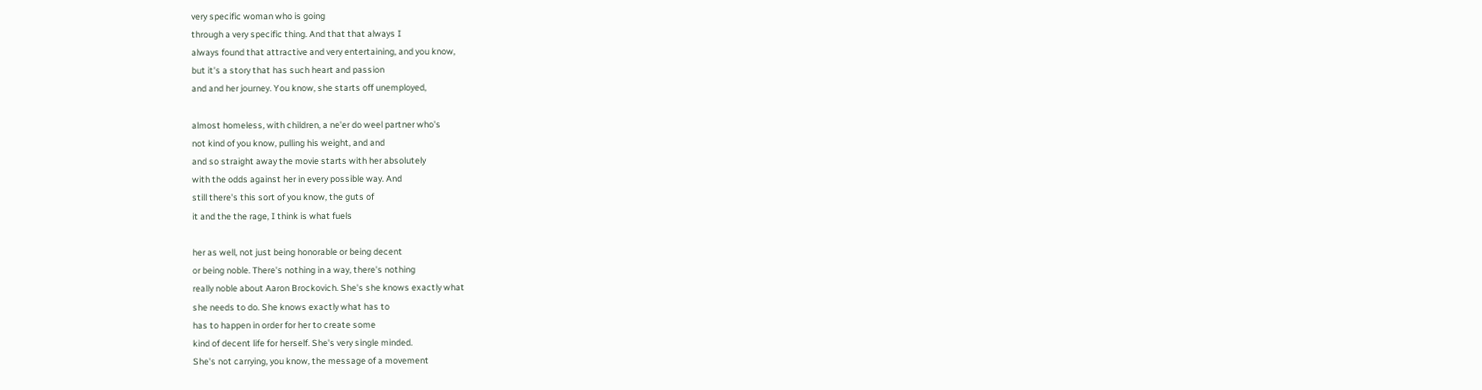very specific woman who is going
through a very specific thing. And that that always I
always found that attractive and very entertaining, and you know,
but it's a story that has such heart and passion
and and her journey. You know, she starts off unemployed,

almost homeless, with children, a ne'er do weel partner who's
not kind of you know, pulling his weight, and and
and so straight away the movie starts with her absolutely
with the odds against her in every possible way. And
still there's this sort of you know, the guts of
it and the the rage, I think is what fuels

her as well, not just being honorable or being decent
or being noble. There's nothing in a way, there's nothing
really noble about Aaron Brockovich. She's she knows exactly what
she needs to do. She knows exactly what has to
has to happen in order for her to create some
kind of decent life for herself. She's very single minded.
She's not carrying, you know, the message of a movement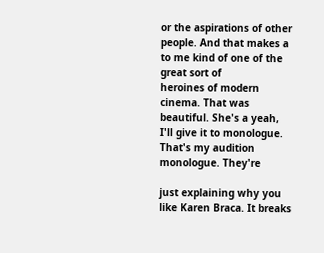or the aspirations of other people. And that makes a
to me kind of one of the great sort of
heroines of modern cinema. That was beautiful. She's a yeah,
I'll give it to monologue. That's my audition monologue. They're

just explaining why you like Karen Braca. It breaks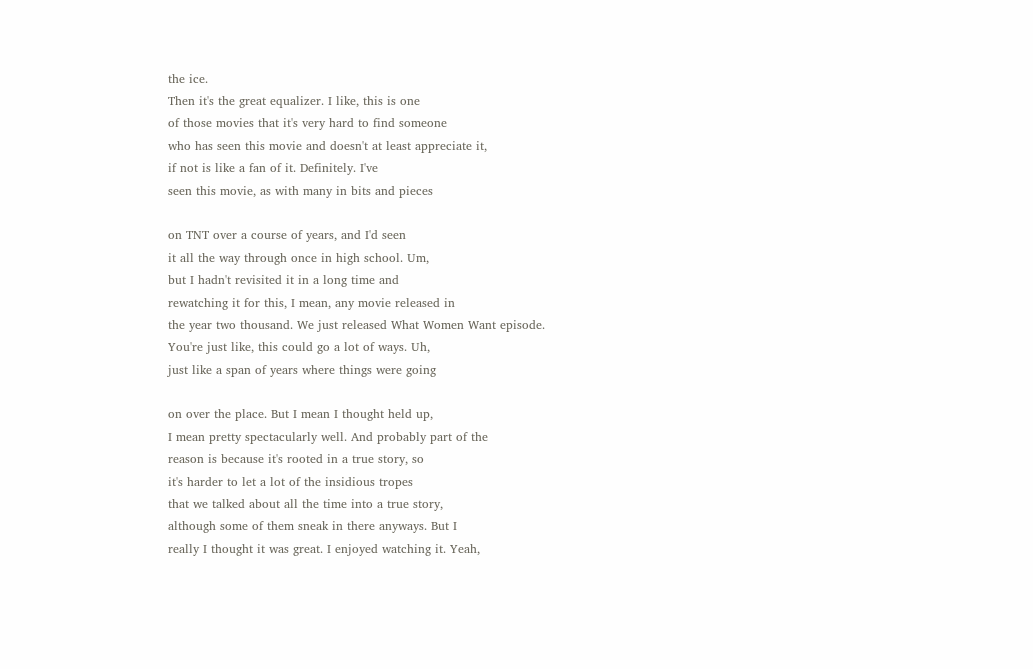the ice.
Then it's the great equalizer. I like, this is one
of those movies that it's very hard to find someone
who has seen this movie and doesn't at least appreciate it,
if not is like a fan of it. Definitely. I've
seen this movie, as with many in bits and pieces

on TNT over a course of years, and I'd seen
it all the way through once in high school. Um,
but I hadn't revisited it in a long time and
rewatching it for this, I mean, any movie released in
the year two thousand. We just released What Women Want episode.
You're just like, this could go a lot of ways. Uh,
just like a span of years where things were going

on over the place. But I mean I thought held up,
I mean pretty spectacularly well. And probably part of the
reason is because it's rooted in a true story, so
it's harder to let a lot of the insidious tropes
that we talked about all the time into a true story,
although some of them sneak in there anyways. But I
really I thought it was great. I enjoyed watching it. Yeah,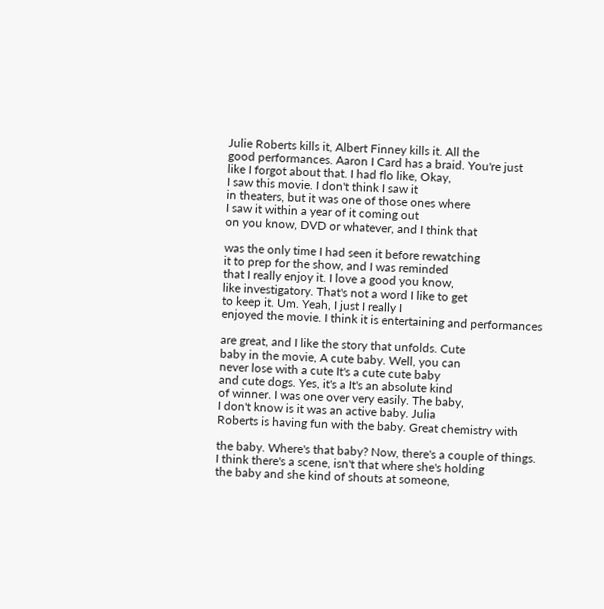Julie Roberts kills it, Albert Finney kills it. All the
good performances. Aaron I Card has a braid. You're just
like I forgot about that. I had flo like, Okay,
I saw this movie. I don't think I saw it
in theaters, but it was one of those ones where
I saw it within a year of it coming out
on you know, DVD or whatever, and I think that

was the only time I had seen it before rewatching
it to prep for the show, and I was reminded
that I really enjoy it. I love a good you know,
like investigatory. That's not a word I like to get
to keep it. Um. Yeah, I just I really I
enjoyed the movie. I think it is entertaining and performances

are great, and I like the story that unfolds. Cute
baby in the movie, A cute baby. Well, you can
never lose with a cute It's a cute cute baby
and cute dogs. Yes, it's a It's an absolute kind
of winner. I was one over very easily. The baby,
I don't know is it was an active baby. Julia
Roberts is having fun with the baby. Great chemistry with

the baby. Where's that baby? Now, there's a couple of things.
I think there's a scene, isn't that where she's holding
the baby and she kind of shouts at someone,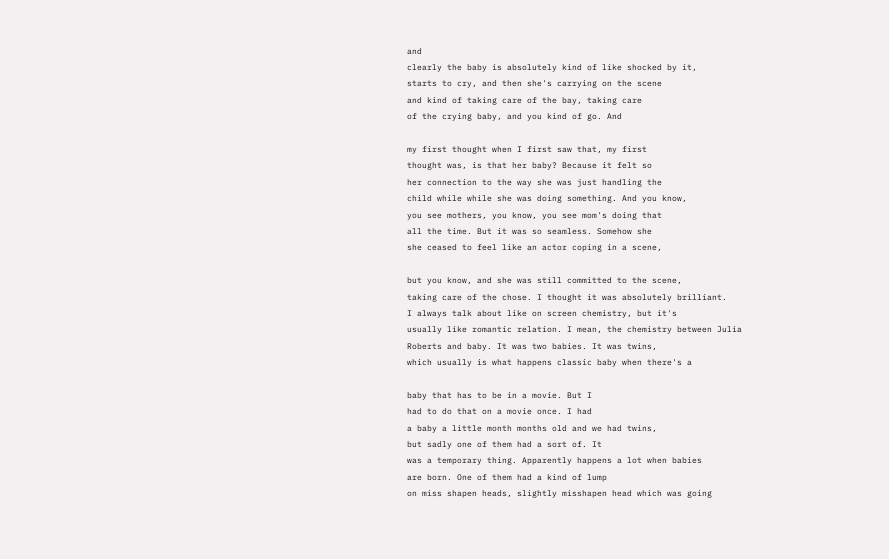and
clearly the baby is absolutely kind of like shocked by it,
starts to cry, and then she's carrying on the scene
and kind of taking care of the bay, taking care
of the crying baby, and you kind of go. And

my first thought when I first saw that, my first
thought was, is that her baby? Because it felt so
her connection to the way she was just handling the
child while while she was doing something. And you know,
you see mothers, you know, you see mom's doing that
all the time. But it was so seamless. Somehow she
she ceased to feel like an actor coping in a scene,

but you know, and she was still committed to the scene,
taking care of the chose. I thought it was absolutely brilliant.
I always talk about like on screen chemistry, but it's
usually like romantic relation. I mean, the chemistry between Julia
Roberts and baby. It was two babies. It was twins,
which usually is what happens classic baby when there's a

baby that has to be in a movie. But I
had to do that on a movie once. I had
a baby a little month months old and we had twins,
but sadly one of them had a sort of. It
was a temporary thing. Apparently happens a lot when babies
are born. One of them had a kind of lump
on miss shapen heads, slightly misshapen head which was going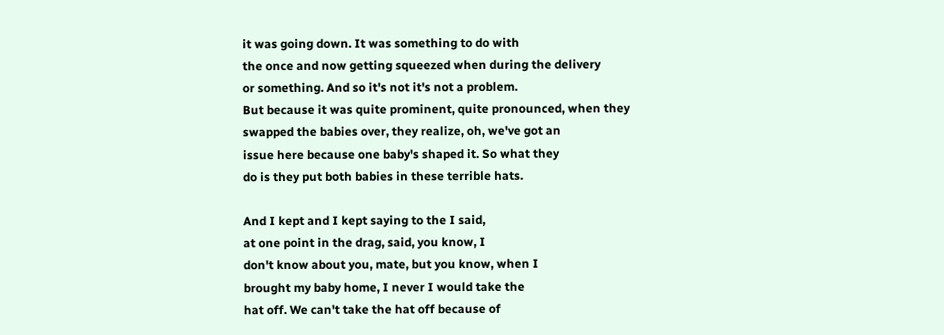it was going down. It was something to do with
the once and now getting squeezed when during the delivery
or something. And so it's not it's not a problem.
But because it was quite prominent, quite pronounced, when they
swapped the babies over, they realize, oh, we've got an
issue here because one baby's shaped it. So what they
do is they put both babies in these terrible hats.

And I kept and I kept saying to the I said,
at one point in the drag, said, you know, I
don't know about you, mate, but you know, when I
brought my baby home, I never I would take the
hat off. We can't take the hat off because of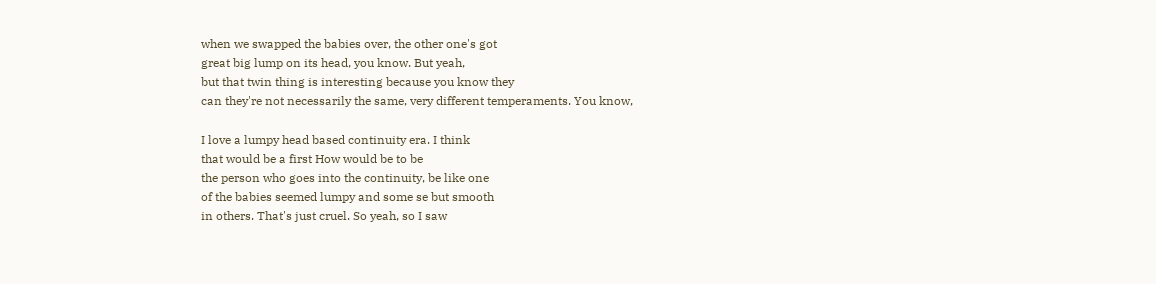when we swapped the babies over, the other one's got
great big lump on its head, you know. But yeah,
but that twin thing is interesting because you know they
can they're not necessarily the same, very different temperaments. You know,

I love a lumpy head based continuity era. I think
that would be a first How would be to be
the person who goes into the continuity, be like one
of the babies seemed lumpy and some se but smooth
in others. That's just cruel. So yeah, so I saw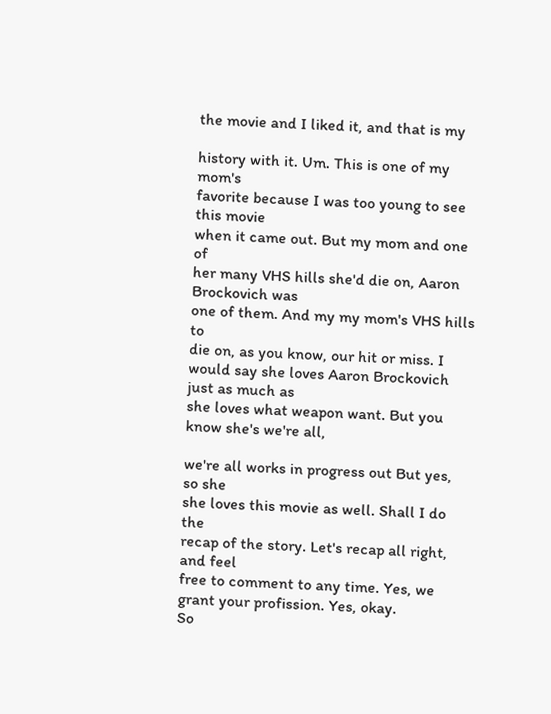the movie and I liked it, and that is my

history with it. Um. This is one of my mom's
favorite because I was too young to see this movie
when it came out. But my mom and one of
her many VHS hills she'd die on, Aaron Brockovich was
one of them. And my my mom's VHS hills to
die on, as you know, our hit or miss. I
would say she loves Aaron Brockovich just as much as
she loves what weapon want. But you know she's we're all,

we're all works in progress out But yes, so she
she loves this movie as well. Shall I do the
recap of the story. Let's recap all right, and feel
free to comment to any time. Yes, we grant your profission. Yes, okay.
So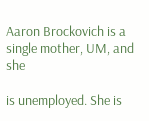Aaron Brockovich is a single mother, UM, and she

is unemployed. She is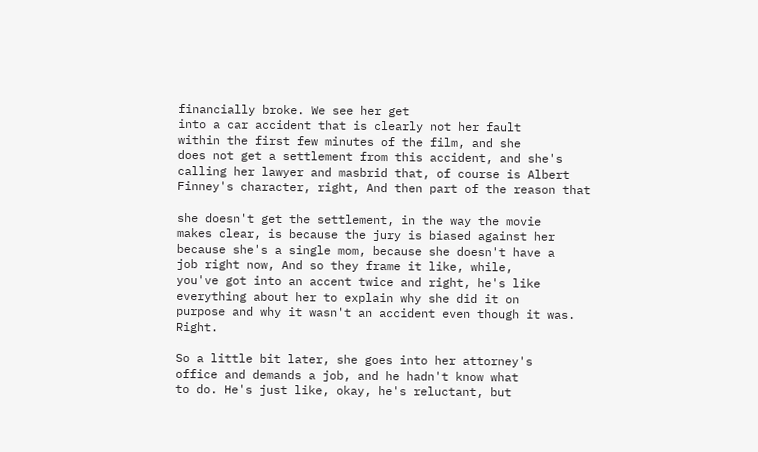financially broke. We see her get
into a car accident that is clearly not her fault
within the first few minutes of the film, and she
does not get a settlement from this accident, and she's
calling her lawyer and masbrid that, of course is Albert
Finney's character, right, And then part of the reason that

she doesn't get the settlement, in the way the movie
makes clear, is because the jury is biased against her
because she's a single mom, because she doesn't have a
job right now, And so they frame it like, while,
you've got into an accent twice and right, he's like
everything about her to explain why she did it on
purpose and why it wasn't an accident even though it was. Right.

So a little bit later, she goes into her attorney's
office and demands a job, and he hadn't know what
to do. He's just like, okay, he's reluctant, but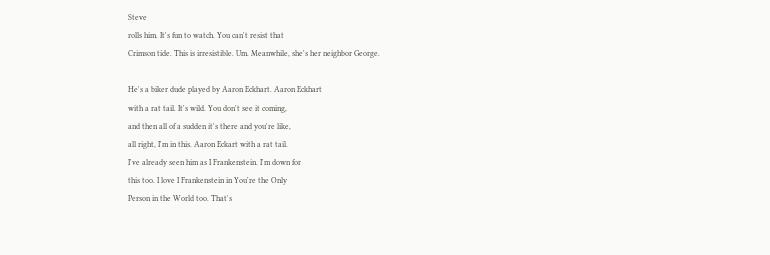Steve
rolls him. It's fun to watch. You can't resist that
Crimson tide. This is irresistible. Um. Meanwhile, she's her neighbor George.

He's a biker dude played by Aaron Eckhart. Aaron Eckhart
with a rat tail. It's wild. You don't see it coming,
and then all of a sudden it's there and you're like,
all right, I'm in this. Aaron Eckart with a rat tail.
I've already seen him as I Frankenstein. I'm down for
this too. I love I Frankenstein in You're the Only
Person in the World too. That's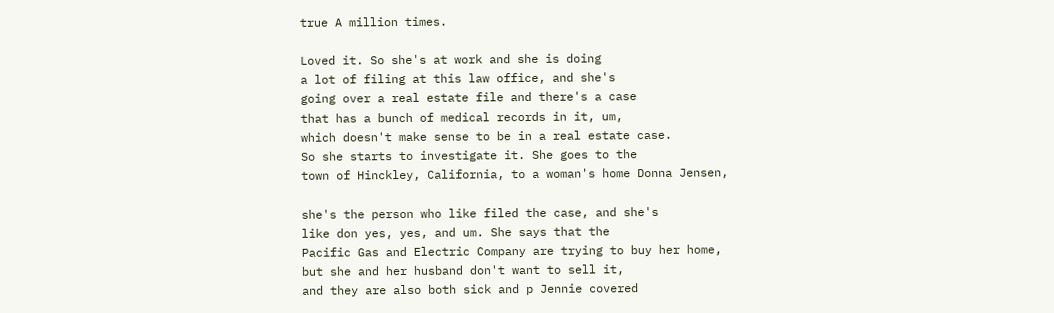true A million times.

Loved it. So she's at work and she is doing
a lot of filing at this law office, and she's
going over a real estate file and there's a case
that has a bunch of medical records in it, um,
which doesn't make sense to be in a real estate case.
So she starts to investigate it. She goes to the
town of Hinckley, California, to a woman's home Donna Jensen,

she's the person who like filed the case, and she's
like don yes, yes, and um. She says that the
Pacific Gas and Electric Company are trying to buy her home,
but she and her husband don't want to sell it,
and they are also both sick and p Jennie covered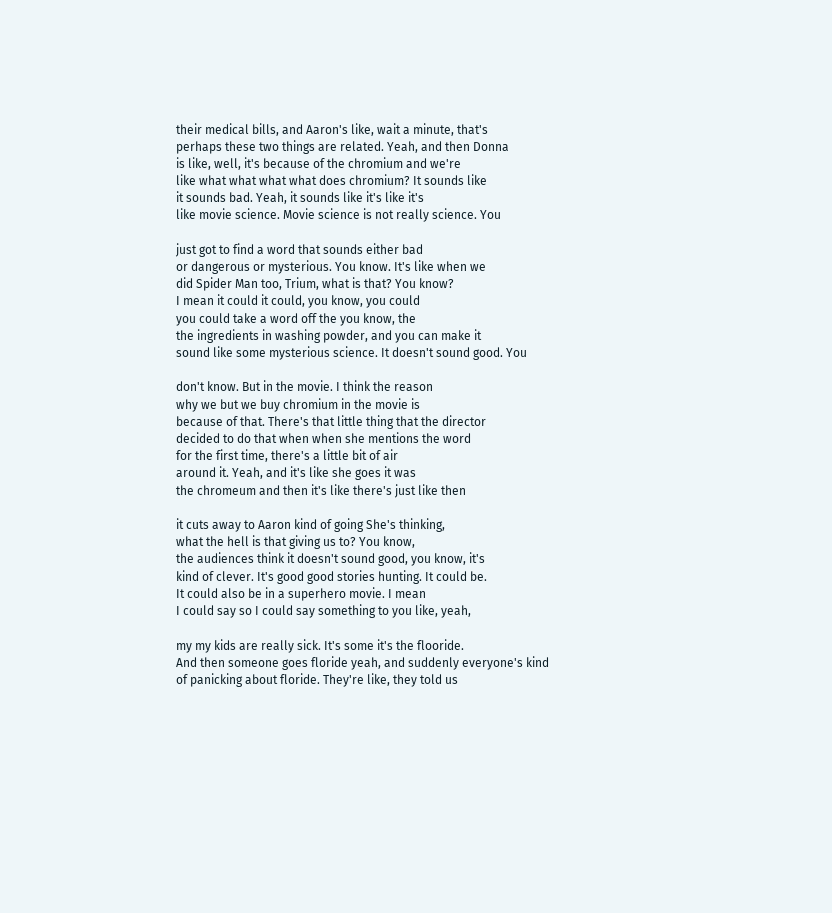their medical bills, and Aaron's like, wait a minute, that's
perhaps these two things are related. Yeah, and then Donna
is like, well, it's because of the chromium and we're
like what what what what does chromium? It sounds like
it sounds bad. Yeah, it sounds like it's like it's
like movie science. Movie science is not really science. You

just got to find a word that sounds either bad
or dangerous or mysterious. You know. It's like when we
did Spider Man too, Trium, what is that? You know?
I mean it could it could, you know, you could
you could take a word off the you know, the
the ingredients in washing powder, and you can make it
sound like some mysterious science. It doesn't sound good. You

don't know. But in the movie. I think the reason
why we but we buy chromium in the movie is
because of that. There's that little thing that the director
decided to do that when when she mentions the word
for the first time, there's a little bit of air
around it. Yeah, and it's like she goes it was
the chromeum and then it's like there's just like then

it cuts away to Aaron kind of going She's thinking,
what the hell is that giving us to? You know,
the audiences think it doesn't sound good, you know, it's
kind of clever. It's good good stories hunting. It could be.
It could also be in a superhero movie. I mean
I could say so I could say something to you like, yeah,

my my kids are really sick. It's some it's the flooride.
And then someone goes floride yeah, and suddenly everyone's kind
of panicking about floride. They're like, they told us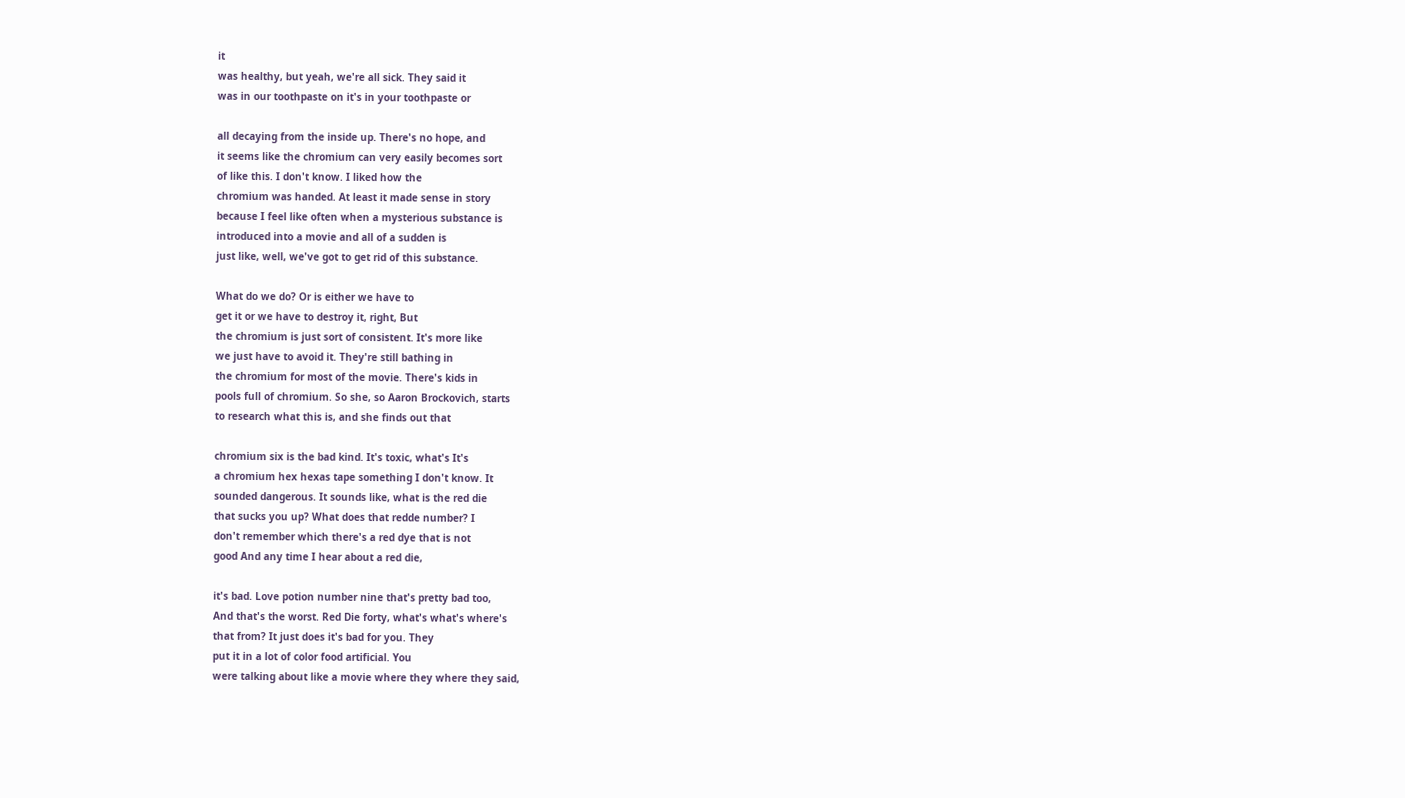it
was healthy, but yeah, we're all sick. They said it
was in our toothpaste on it's in your toothpaste or

all decaying from the inside up. There's no hope, and
it seems like the chromium can very easily becomes sort
of like this. I don't know. I liked how the
chromium was handed. At least it made sense in story
because I feel like often when a mysterious substance is
introduced into a movie and all of a sudden is
just like, well, we've got to get rid of this substance.

What do we do? Or is either we have to
get it or we have to destroy it, right, But
the chromium is just sort of consistent. It's more like
we just have to avoid it. They're still bathing in
the chromium for most of the movie. There's kids in
pools full of chromium. So she, so Aaron Brockovich, starts
to research what this is, and she finds out that

chromium six is the bad kind. It's toxic, what's It's
a chromium hex hexas tape something I don't know. It
sounded dangerous. It sounds like, what is the red die
that sucks you up? What does that redde number? I
don't remember which there's a red dye that is not
good And any time I hear about a red die,

it's bad. Love potion number nine that's pretty bad too,
And that's the worst. Red Die forty, what's what's where's
that from? It just does it's bad for you. They
put it in a lot of color food artificial. You
were talking about like a movie where they where they said,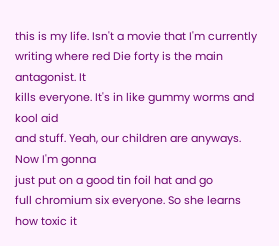this is my life. Isn't a movie that I'm currently
writing where red Die forty is the main antagonist. It
kills everyone. It's in like gummy worms and kool aid
and stuff. Yeah, our children are anyways. Now I'm gonna
just put on a good tin foil hat and go
full chromium six everyone. So she learns how toxic it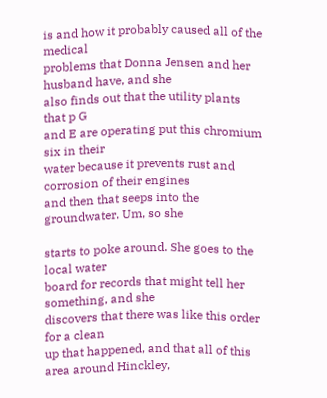is and how it probably caused all of the medical
problems that Donna Jensen and her husband have, and she
also finds out that the utility plants that p G
and E are operating put this chromium six in their
water because it prevents rust and corrosion of their engines
and then that seeps into the groundwater. Um, so she

starts to poke around. She goes to the local water
board for records that might tell her something, and she
discovers that there was like this order for a clean
up that happened, and that all of this area around Hinckley,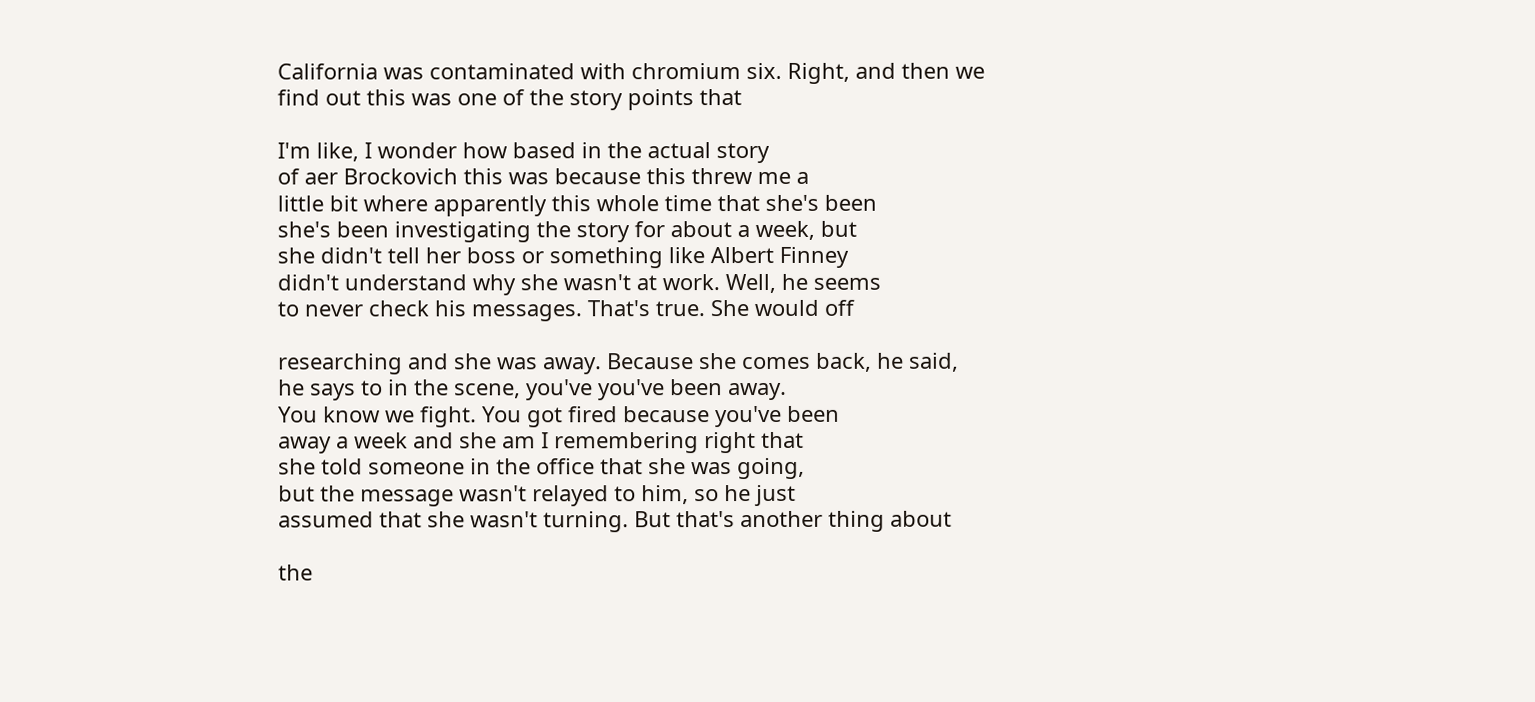California was contaminated with chromium six. Right, and then we
find out this was one of the story points that

I'm like, I wonder how based in the actual story
of aer Brockovich this was because this threw me a
little bit where apparently this whole time that she's been
she's been investigating the story for about a week, but
she didn't tell her boss or something like Albert Finney
didn't understand why she wasn't at work. Well, he seems
to never check his messages. That's true. She would off

researching and she was away. Because she comes back, he said,
he says to in the scene, you've you've been away.
You know we fight. You got fired because you've been
away a week and she am I remembering right that
she told someone in the office that she was going,
but the message wasn't relayed to him, so he just
assumed that she wasn't turning. But that's another thing about

the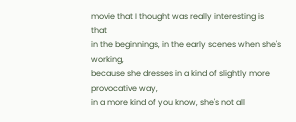movie that I thought was really interesting is that
in the beginnings, in the early scenes when she's working,
because she dresses in a kind of slightly more provocative way,
in a more kind of you know, she's not all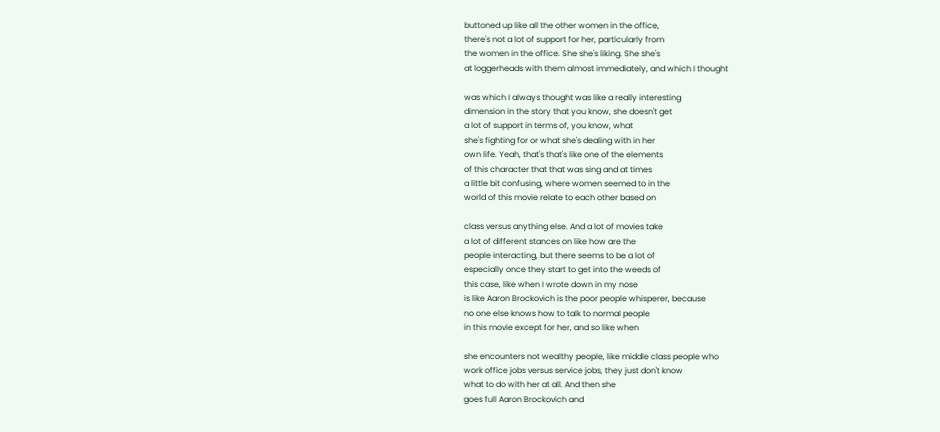buttoned up like all the other women in the office,
there's not a lot of support for her, particularly from
the women in the office. She she's liking. She she's
at loggerheads with them almost immediately, and which I thought

was which I always thought was like a really interesting
dimension in the story that you know, she doesn't get
a lot of support in terms of, you know, what
she's fighting for or what she's dealing with in her
own life. Yeah, that's that's like one of the elements
of this character that that was sing and at times
a little bit confusing, where women seemed to in the
world of this movie relate to each other based on

class versus anything else. And a lot of movies take
a lot of different stances on like how are the
people interacting, but there seems to be a lot of
especially once they start to get into the weeds of
this case, like when I wrote down in my nose
is like Aaron Brockovich is the poor people whisperer, because
no one else knows how to talk to normal people
in this movie except for her, and so like when

she encounters not wealthy people, like middle class people who
work office jobs versus service jobs, they just don't know
what to do with her at all. And then she
goes full Aaron Brockovich and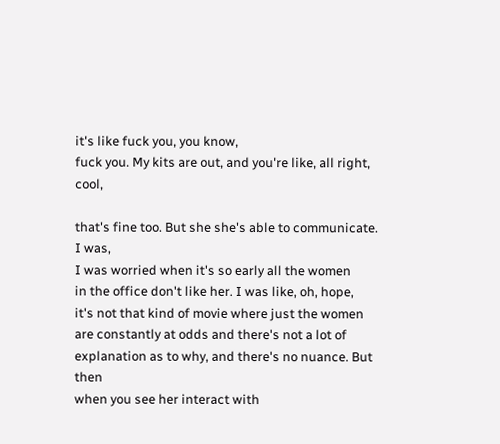it's like fuck you, you know,
fuck you. My kits are out, and you're like, all right, cool,

that's fine too. But she she's able to communicate. I was,
I was worried when it's so early all the women
in the office don't like her. I was like, oh, hope,
it's not that kind of movie where just the women
are constantly at odds and there's not a lot of
explanation as to why, and there's no nuance. But then
when you see her interact with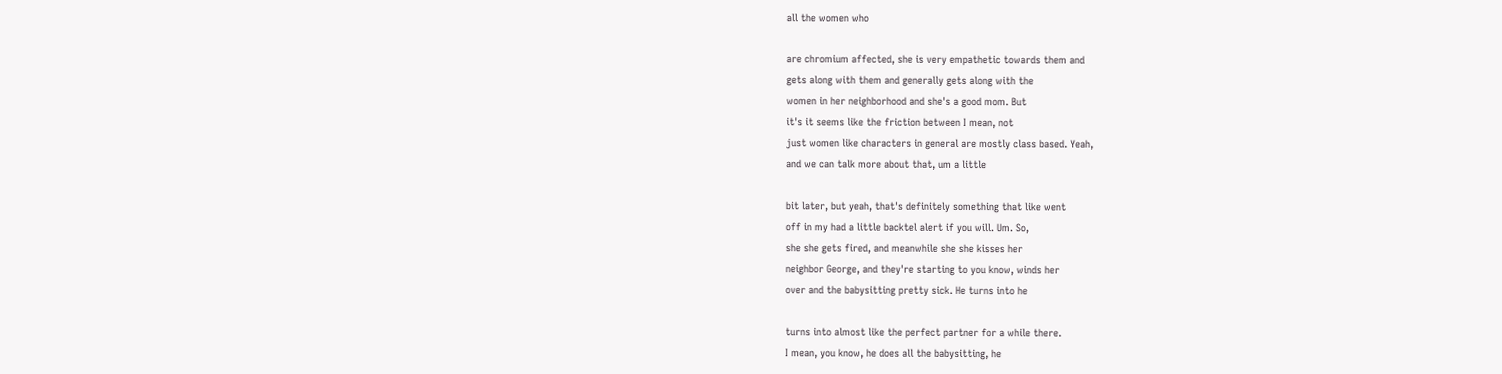all the women who

are chromium affected, she is very empathetic towards them and
gets along with them and generally gets along with the
women in her neighborhood and she's a good mom. But
it's it seems like the friction between I mean, not
just women like characters in general are mostly class based. Yeah,
and we can talk more about that, um a little

bit later, but yeah, that's definitely something that like went
off in my had a little backtel alert if you will. Um. So,
she she gets fired, and meanwhile she she kisses her
neighbor George, and they're starting to you know, winds her
over and the babysitting pretty sick. He turns into he

turns into almost like the perfect partner for a while there.
I mean, you know, he does all the babysitting, he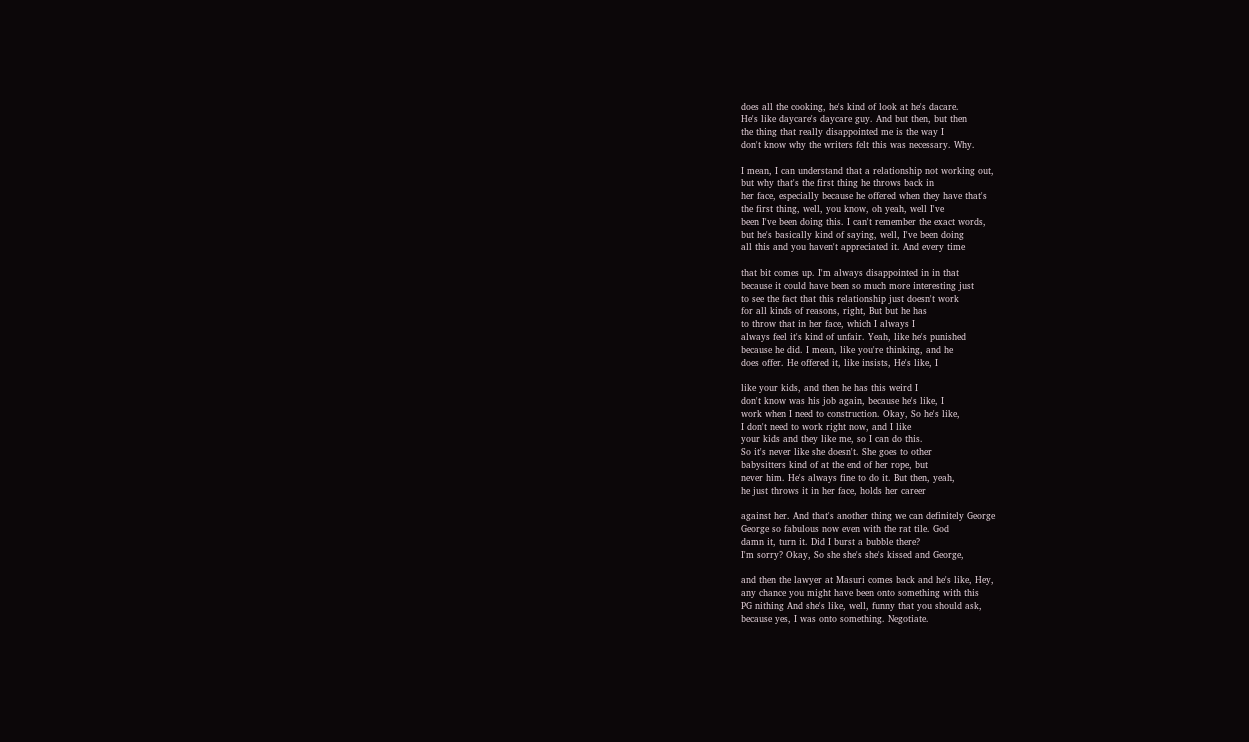does all the cooking, he's kind of look at he's dacare.
He's like daycare's daycare guy. And but then, but then
the thing that really disappointed me is the way I
don't know why the writers felt this was necessary. Why.

I mean, I can understand that a relationship not working out,
but why that's the first thing he throws back in
her face, especially because he offered when they have that's
the first thing, well, you know, oh yeah, well I've
been I've been doing this. I can't remember the exact words,
but he's basically kind of saying, well, I've been doing
all this and you haven't appreciated it. And every time

that bit comes up. I'm always disappointed in in that
because it could have been so much more interesting just
to see the fact that this relationship just doesn't work
for all kinds of reasons, right, But but he has
to throw that in her face, which I always I
always feel it's kind of unfair. Yeah, like he's punished
because he did. I mean, like you're thinking, and he
does offer. He offered it, like insists, He's like, I

like your kids, and then he has this weird I
don't know was his job again, because he's like, I
work when I need to construction. Okay, So he's like,
I don't need to work right now, and I like
your kids and they like me, so I can do this.
So it's never like she doesn't. She goes to other
babysitters kind of at the end of her rope, but
never him. He's always fine to do it. But then, yeah,
he just throws it in her face, holds her career

against her. And that's another thing we can definitely George
George so fabulous now even with the rat tile. God
damn it, turn it. Did I burst a bubble there?
I'm sorry? Okay, So she she's she's kissed and George,

and then the lawyer at Masuri comes back and he's like, Hey,
any chance you might have been onto something with this
PG nithing And she's like, well, funny that you should ask,
because yes, I was onto something. Negotiate.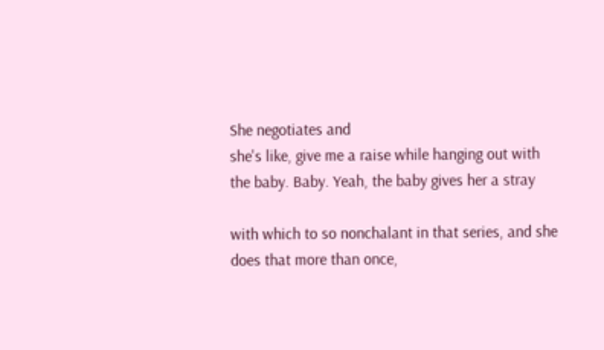She negotiates and
she's like, give me a raise while hanging out with
the baby. Baby. Yeah, the baby gives her a stray

with which to so nonchalant in that series, and she
does that more than once,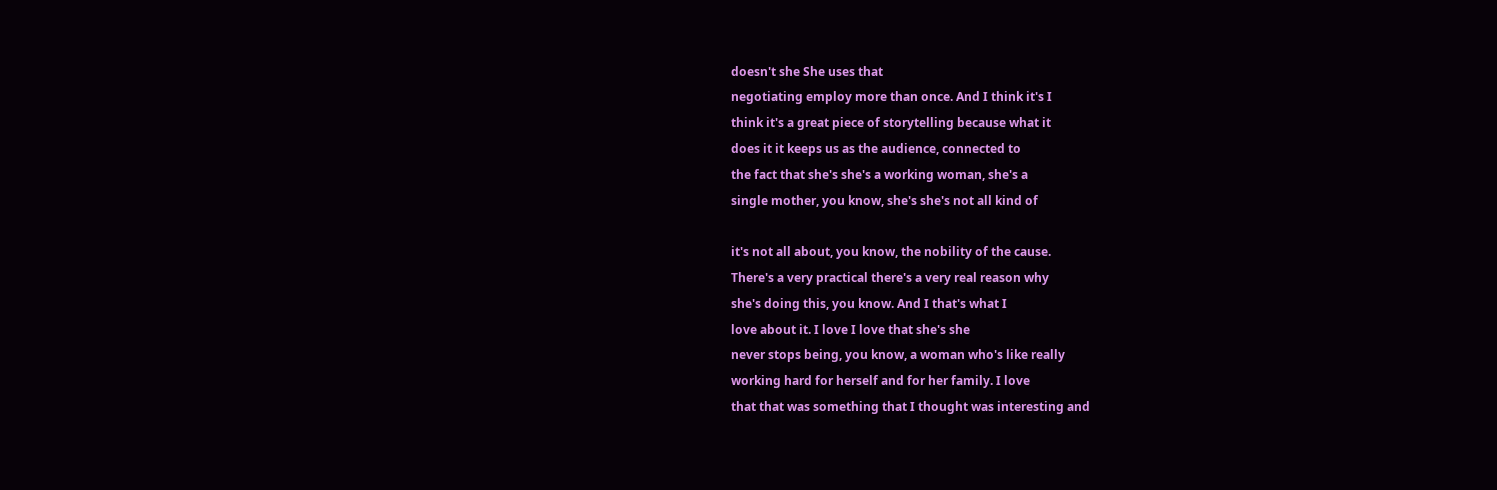doesn't she She uses that
negotiating employ more than once. And I think it's I
think it's a great piece of storytelling because what it
does it it keeps us as the audience, connected to
the fact that she's she's a working woman, she's a
single mother, you know, she's she's not all kind of

it's not all about, you know, the nobility of the cause.
There's a very practical there's a very real reason why
she's doing this, you know. And I that's what I
love about it. I love I love that she's she
never stops being, you know, a woman who's like really
working hard for herself and for her family. I love
that that was something that I thought was interesting and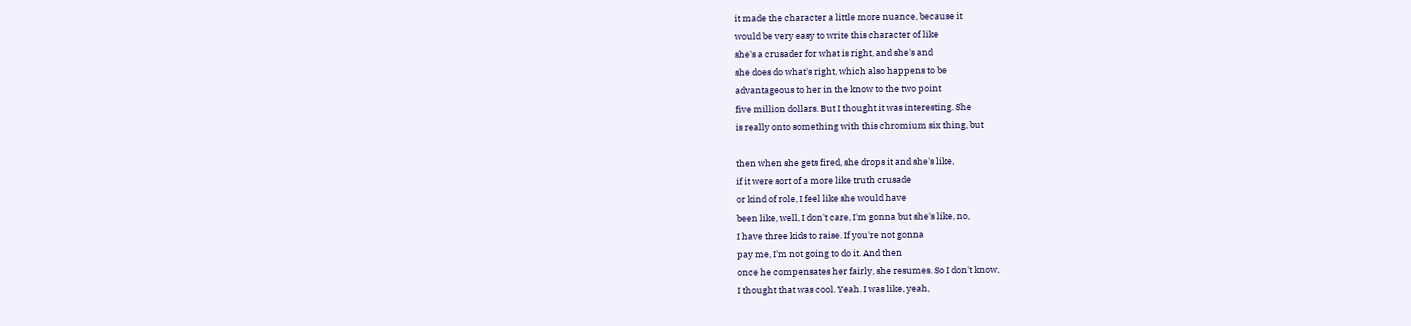it made the character a little more nuance, because it
would be very easy to write this character of like
she's a crusader for what is right, and she's and
she does do what's right, which also happens to be
advantageous to her in the know to the two point
five million dollars. But I thought it was interesting. She
is really onto something with this chromium six thing, but

then when she gets fired, she drops it and she's like,
if it were sort of a more like truth crusade
or kind of role, I feel like she would have
been like, well, I don't care, I'm gonna but she's like, no,
I have three kids to raise. If you're not gonna
pay me, I'm not going to do it. And then
once he compensates her fairly, she resumes. So I don't know,
I thought that was cool. Yeah. I was like, yeah,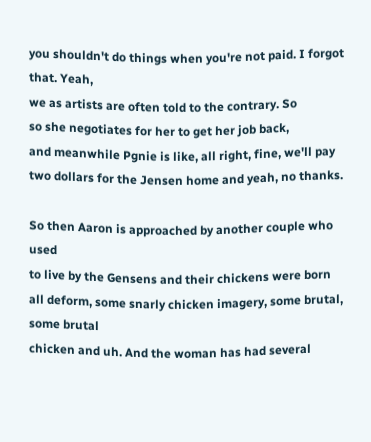you shouldn't do things when you're not paid. I forgot that. Yeah,
we as artists are often told to the contrary. So
so she negotiates for her to get her job back,
and meanwhile Pgnie is like, all right, fine, we'll pay
two dollars for the Jensen home and yeah, no thanks.

So then Aaron is approached by another couple who used
to live by the Gensens and their chickens were born
all deform, some snarly chicken imagery, some brutal, some brutal
chicken and uh. And the woman has had several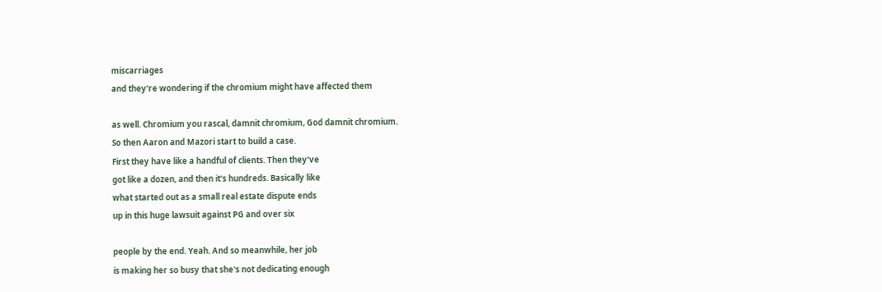miscarriages
and they're wondering if the chromium might have affected them

as well. Chromium you rascal, damnit chromium, God damnit chromium.
So then Aaron and Mazori start to build a case.
First they have like a handful of clients. Then they've
got like a dozen, and then it's hundreds. Basically like
what started out as a small real estate dispute ends
up in this huge lawsuit against PG and over six

people by the end. Yeah. And so meanwhile, her job
is making her so busy that she's not dedicating enough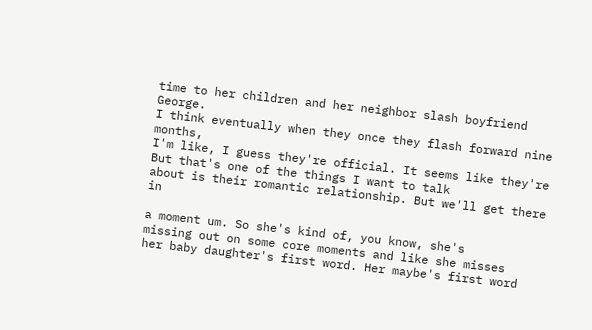time to her children and her neighbor slash boyfriend George.
I think eventually when they once they flash forward nine months,
I'm like, I guess they're official. It seems like they're
But that's one of the things I want to talk
about is their romantic relationship. But we'll get there in

a moment um. So she's kind of, you know, she's
missing out on some core moments and like she misses
her baby daughter's first word. Her maybe's first word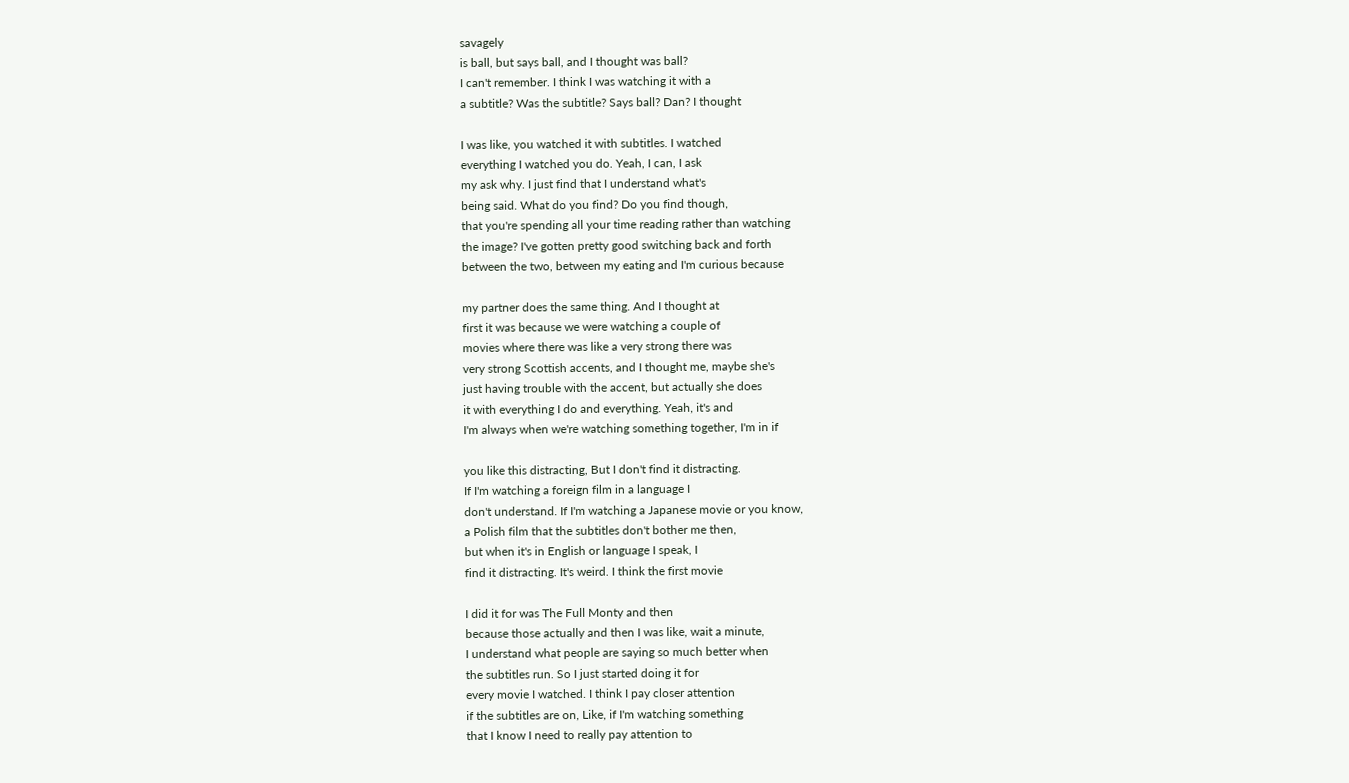savagely
is ball, but says ball, and I thought was ball?
I can't remember. I think I was watching it with a
a subtitle? Was the subtitle? Says ball? Dan? I thought

I was like, you watched it with subtitles. I watched
everything I watched you do. Yeah, I can, I ask
my ask why. I just find that I understand what's
being said. What do you find? Do you find though,
that you're spending all your time reading rather than watching
the image? I've gotten pretty good switching back and forth
between the two, between my eating and I'm curious because

my partner does the same thing. And I thought at
first it was because we were watching a couple of
movies where there was like a very strong there was
very strong Scottish accents, and I thought me, maybe she's
just having trouble with the accent, but actually she does
it with everything I do and everything. Yeah, it's and
I'm always when we're watching something together, I'm in if

you like this distracting, But I don't find it distracting.
If I'm watching a foreign film in a language I
don't understand. If I'm watching a Japanese movie or you know,
a Polish film that the subtitles don't bother me then,
but when it's in English or language I speak, I
find it distracting. It's weird. I think the first movie

I did it for was The Full Monty and then
because those actually and then I was like, wait a minute,
I understand what people are saying so much better when
the subtitles run. So I just started doing it for
every movie I watched. I think I pay closer attention
if the subtitles are on, Like, if I'm watching something
that I know I need to really pay attention to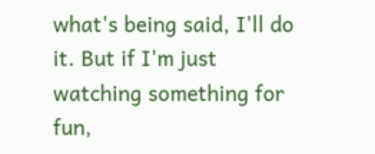what's being said, I'll do it. But if I'm just
watching something for fun,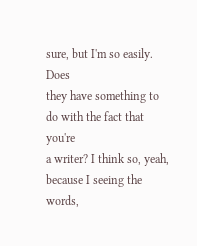sure, but I'm so easily. Does
they have something to do with the fact that you're
a writer? I think so, yeah, because I seeing the words,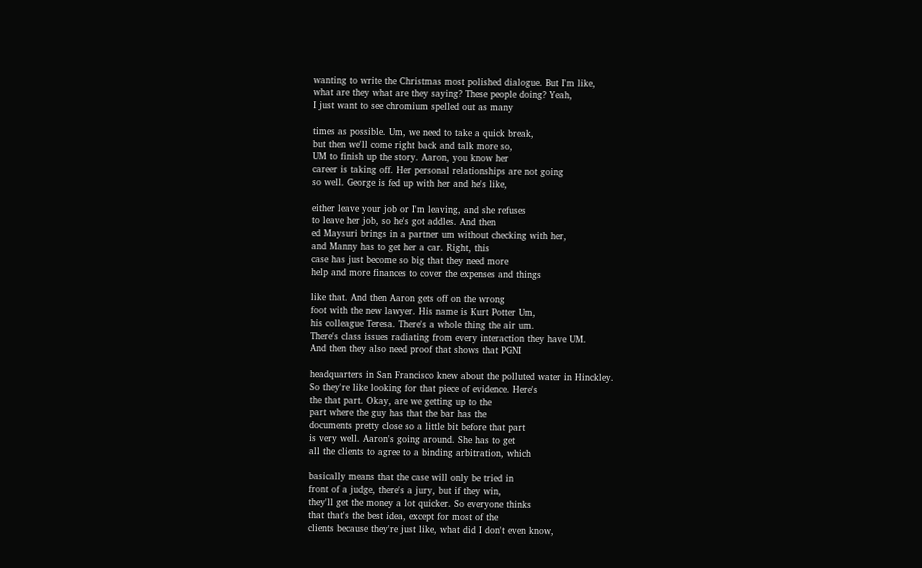wanting to write the Christmas most polished dialogue. But I'm like,
what are they what are they saying? These people doing? Yeah,
I just want to see chromium spelled out as many

times as possible. Um, we need to take a quick break,
but then we'll come right back and talk more so,
UM to finish up the story. Aaron, you know her
career is taking off. Her personal relationships are not going
so well. George is fed up with her and he's like,

either leave your job or I'm leaving, and she refuses
to leave her job, so he's got addles. And then
ed Maysuri brings in a partner um without checking with her,
and Manny has to get her a car. Right, this
case has just become so big that they need more
help and more finances to cover the expenses and things

like that. And then Aaron gets off on the wrong
foot with the new lawyer. His name is Kurt Potter Um,
his colleague Teresa. There's a whole thing the air um.
There's class issues radiating from every interaction they have UM.
And then they also need proof that shows that PGNI

headquarters in San Francisco knew about the polluted water in Hinckley.
So they're like looking for that piece of evidence. Here's
the that part. Okay, are we getting up to the
part where the guy has that the bar has the
documents pretty close so a little bit before that part
is very well. Aaron's going around. She has to get
all the clients to agree to a binding arbitration, which

basically means that the case will only be tried in
front of a judge, there's a jury, but if they win,
they'll get the money a lot quicker. So everyone thinks
that that's the best idea, except for most of the
clients because they're just like, what did I don't even know,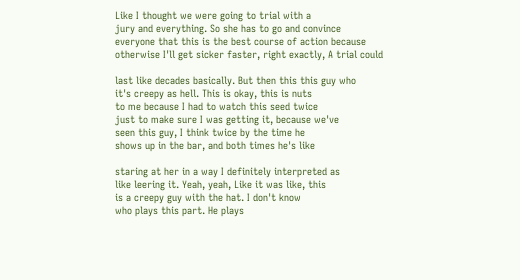Like I thought we were going to trial with a
jury and everything. So she has to go and convince
everyone that this is the best course of action because
otherwise I'll get sicker faster, right exactly, A trial could

last like decades basically. But then this this guy who
it's creepy as hell. This is okay, this is nuts
to me because I had to watch this seed twice
just to make sure I was getting it, because we've
seen this guy, I think twice by the time he
shows up in the bar, and both times he's like

staring at her in a way I definitely interpreted as
like leering it. Yeah, yeah, Like it was like, this
is a creepy guy with the hat. I don't know
who plays this part. He plays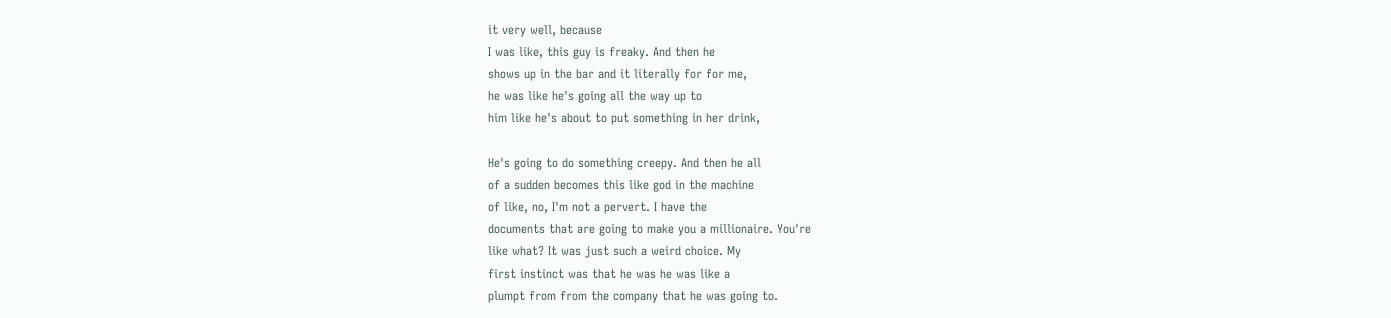it very well, because
I was like, this guy is freaky. And then he
shows up in the bar and it literally for for me,
he was like he's going all the way up to
him like he's about to put something in her drink,

He's going to do something creepy. And then he all
of a sudden becomes this like god in the machine
of like, no, I'm not a pervert. I have the
documents that are going to make you a millionaire. You're
like what? It was just such a weird choice. My
first instinct was that he was he was like a
plumpt from from the company that he was going to.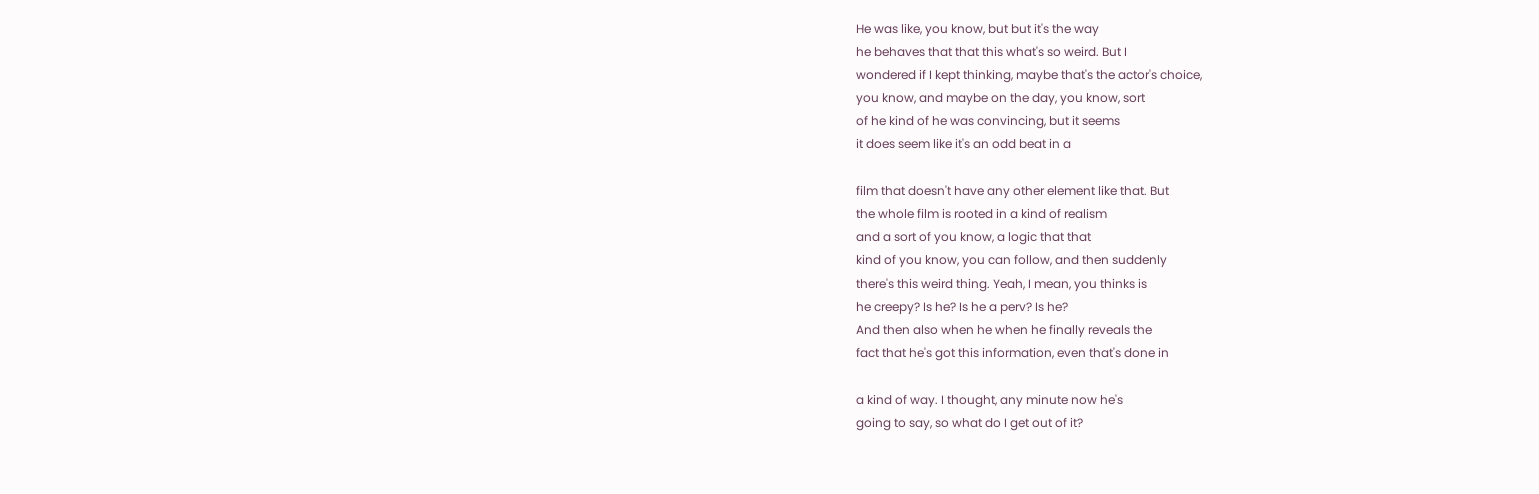He was like, you know, but but it's the way
he behaves that that this what's so weird. But I
wondered if I kept thinking, maybe that's the actor's choice,
you know, and maybe on the day, you know, sort
of he kind of he was convincing, but it seems
it does seem like it's an odd beat in a

film that doesn't have any other element like that. But
the whole film is rooted in a kind of realism
and a sort of you know, a logic that that
kind of you know, you can follow, and then suddenly
there's this weird thing. Yeah, I mean, you thinks is
he creepy? Is he? Is he a perv? Is he?
And then also when he when he finally reveals the
fact that he's got this information, even that's done in

a kind of way. I thought, any minute now he's
going to say, so what do I get out of it?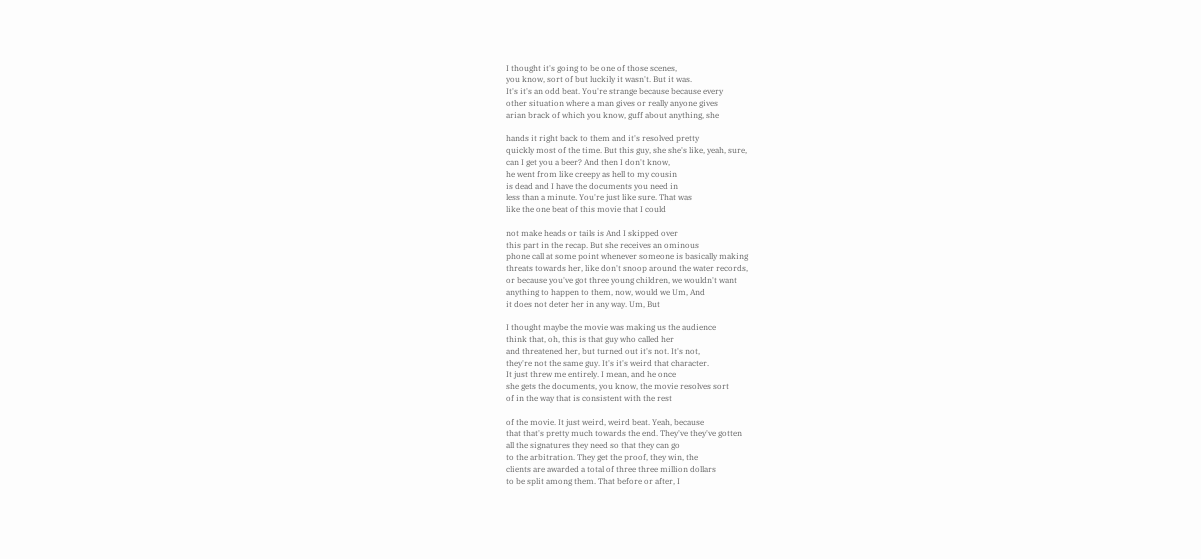I thought it's going to be one of those scenes,
you know, sort of but luckily it wasn't. But it was.
It's it's an odd beat. You're strange because because every
other situation where a man gives or really anyone gives
arian brack of which you know, guff about anything, she

hands it right back to them and it's resolved pretty
quickly most of the time. But this guy, she she's like, yeah, sure,
can I get you a beer? And then I don't know,
he went from like creepy as hell to my cousin
is dead and I have the documents you need in
less than a minute. You're just like sure. That was
like the one beat of this movie that I could

not make heads or tails is And I skipped over
this part in the recap. But she receives an ominous
phone call at some point whenever someone is basically making
threats towards her, like don't snoop around the water records,
or because you've got three young children, we wouldn't want
anything to happen to them, now, would we Um, And
it does not deter her in any way. Um, But

I thought maybe the movie was making us the audience
think that, oh, this is that guy who called her
and threatened her, but turned out it's not. It's not,
they're not the same guy. It's it's weird that character.
It just threw me entirely. I mean, and he once
she gets the documents, you know, the movie resolves sort
of in the way that is consistent with the rest

of the movie. It just weird, weird beat. Yeah, because
that that's pretty much towards the end. They've they've gotten
all the signatures they need so that they can go
to the arbitration. They get the proof, they win, the
clients are awarded a total of three three million dollars
to be split among them. That before or after, I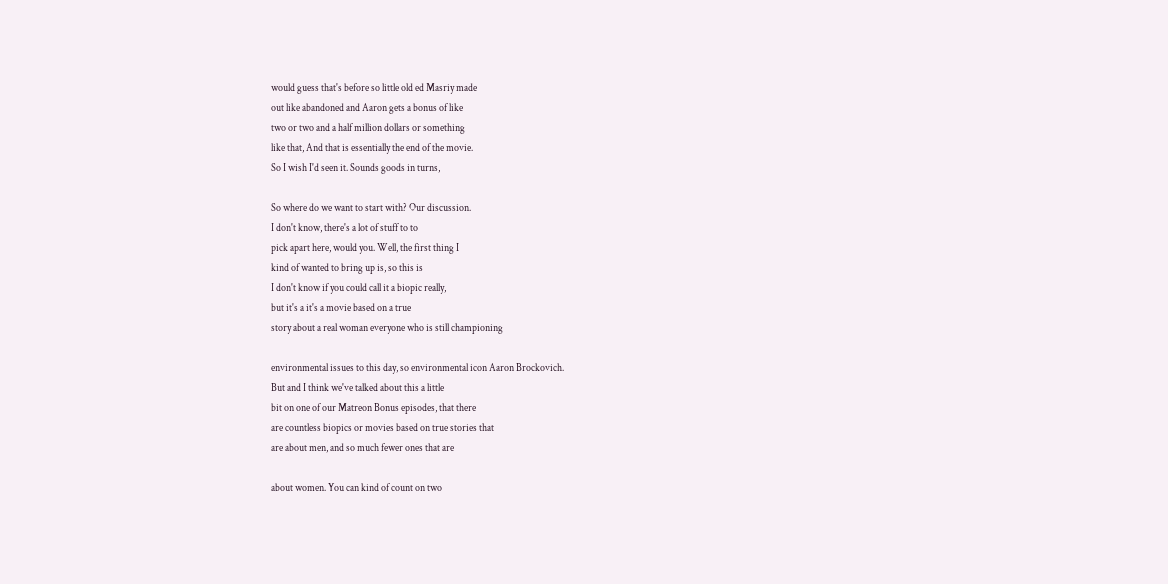would guess that's before so little old ed Masriy made
out like abandoned and Aaron gets a bonus of like
two or two and a half million dollars or something
like that, And that is essentially the end of the movie.
So I wish I'd seen it. Sounds goods in turns,

So where do we want to start with? Our discussion.
I don't know, there's a lot of stuff to to
pick apart here, would you. Well, the first thing I
kind of wanted to bring up is, so this is
I don't know if you could call it a biopic really,
but it's a it's a movie based on a true
story about a real woman everyone who is still championing

environmental issues to this day, so environmental icon Aaron Brockovich.
But and I think we've talked about this a little
bit on one of our Matreon Bonus episodes, that there
are countless biopics or movies based on true stories that
are about men, and so much fewer ones that are

about women. You can kind of count on two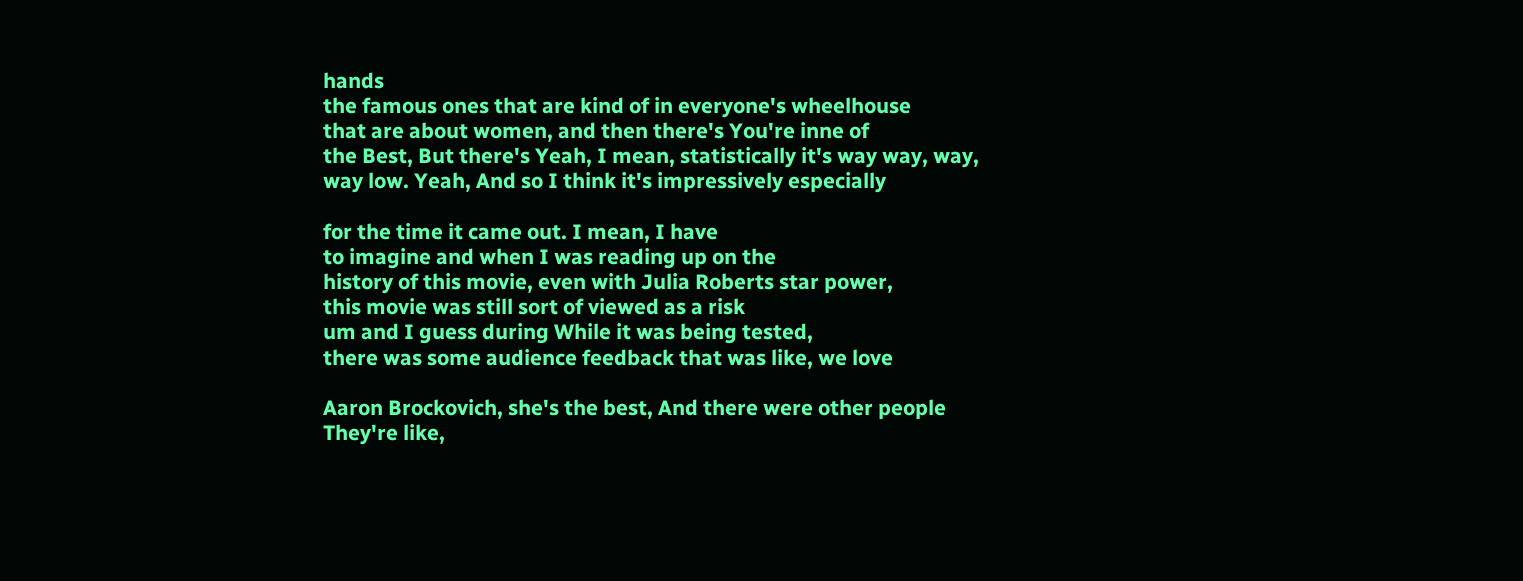hands
the famous ones that are kind of in everyone's wheelhouse
that are about women, and then there's You're inne of
the Best, But there's Yeah, I mean, statistically it's way way, way,
way low. Yeah, And so I think it's impressively especially

for the time it came out. I mean, I have
to imagine and when I was reading up on the
history of this movie, even with Julia Roberts star power,
this movie was still sort of viewed as a risk
um and I guess during While it was being tested,
there was some audience feedback that was like, we love

Aaron Brockovich, she's the best, And there were other people
They're like,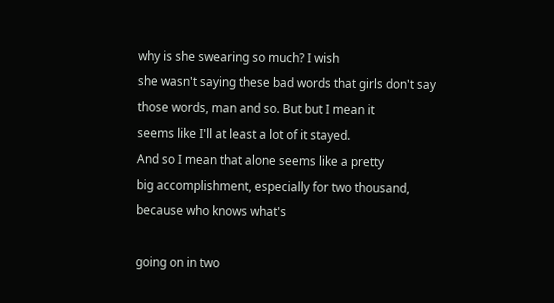why is she swearing so much? I wish
she wasn't saying these bad words that girls don't say
those words, man and so. But but I mean it
seems like I'll at least a lot of it stayed.
And so I mean that alone seems like a pretty
big accomplishment, especially for two thousand, because who knows what's

going on in two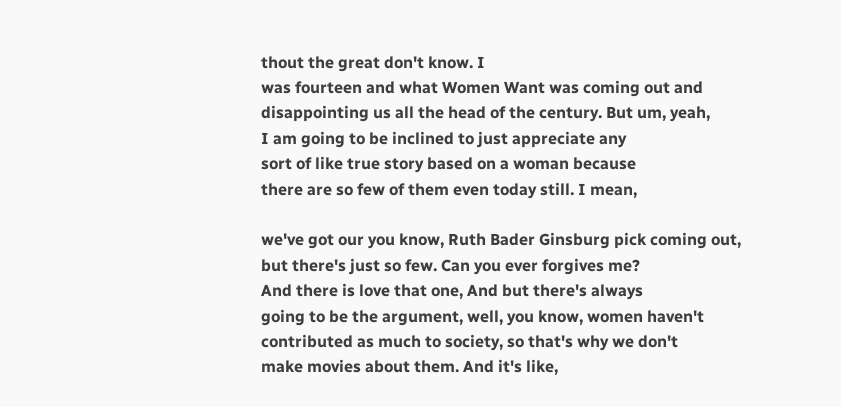thout the great don't know. I
was fourteen and what Women Want was coming out and
disappointing us all the head of the century. But um, yeah,
I am going to be inclined to just appreciate any
sort of like true story based on a woman because
there are so few of them even today still. I mean,

we've got our you know, Ruth Bader Ginsburg pick coming out,
but there's just so few. Can you ever forgives me?
And there is love that one, And but there's always
going to be the argument, well, you know, women haven't
contributed as much to society, so that's why we don't
make movies about them. And it's like,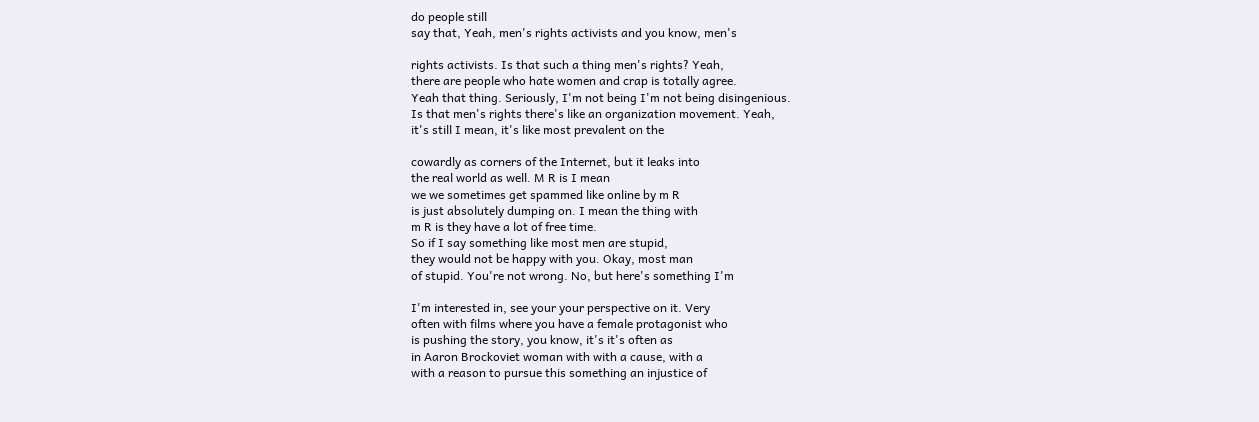do people still
say that, Yeah, men's rights activists and you know, men's

rights activists. Is that such a thing men's rights? Yeah,
there are people who hate women and crap is totally agree.
Yeah that thing. Seriously, I'm not being I'm not being disingenious.
Is that men's rights there's like an organization movement. Yeah,
it's still I mean, it's like most prevalent on the

cowardly as corners of the Internet, but it leaks into
the real world as well. M R is I mean
we we sometimes get spammed like online by m R
is just absolutely dumping on. I mean the thing with
m R is they have a lot of free time.
So if I say something like most men are stupid,
they would not be happy with you. Okay, most man
of stupid. You're not wrong. No, but here's something I'm

I'm interested in, see your your perspective on it. Very
often with films where you have a female protagonist who
is pushing the story, you know, it's it's often as
in Aaron Brockoviet woman with with a cause, with a
with a reason to pursue this something an injustice of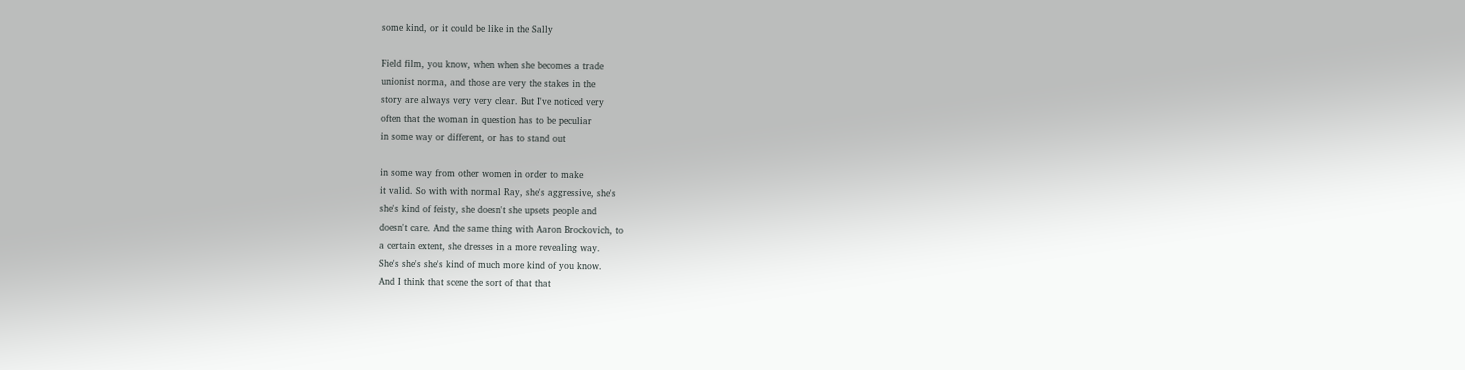some kind, or it could be like in the Sally

Field film, you know, when when she becomes a trade
unionist norma, and those are very the stakes in the
story are always very very clear. But I've noticed very
often that the woman in question has to be peculiar
in some way or different, or has to stand out

in some way from other women in order to make
it valid. So with with normal Ray, she's aggressive, she's
she's kind of feisty, she doesn't she upsets people and
doesn't care. And the same thing with Aaron Brockovich, to
a certain extent, she dresses in a more revealing way.
She's she's she's kind of much more kind of you know.
And I think that scene the sort of that that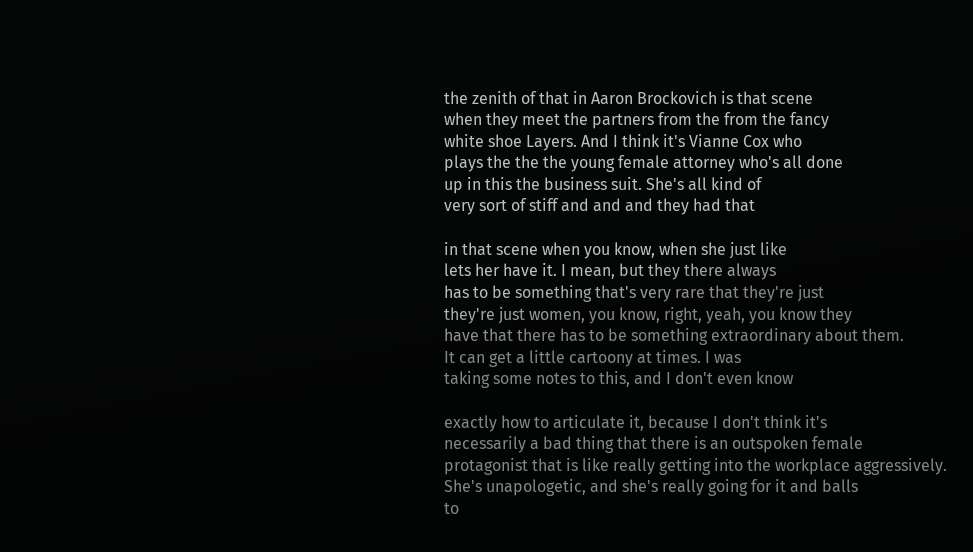the zenith of that in Aaron Brockovich is that scene
when they meet the partners from the from the fancy
white shoe Layers. And I think it's Vianne Cox who
plays the the the young female attorney who's all done
up in this the business suit. She's all kind of
very sort of stiff and and and they had that

in that scene when you know, when she just like
lets her have it. I mean, but they there always
has to be something that's very rare that they're just
they're just women, you know, right, yeah, you know they
have that there has to be something extraordinary about them.
It can get a little cartoony at times. I was
taking some notes to this, and I don't even know

exactly how to articulate it, because I don't think it's
necessarily a bad thing that there is an outspoken female
protagonist that is like really getting into the workplace aggressively.
She's unapologetic, and she's really going for it and balls
to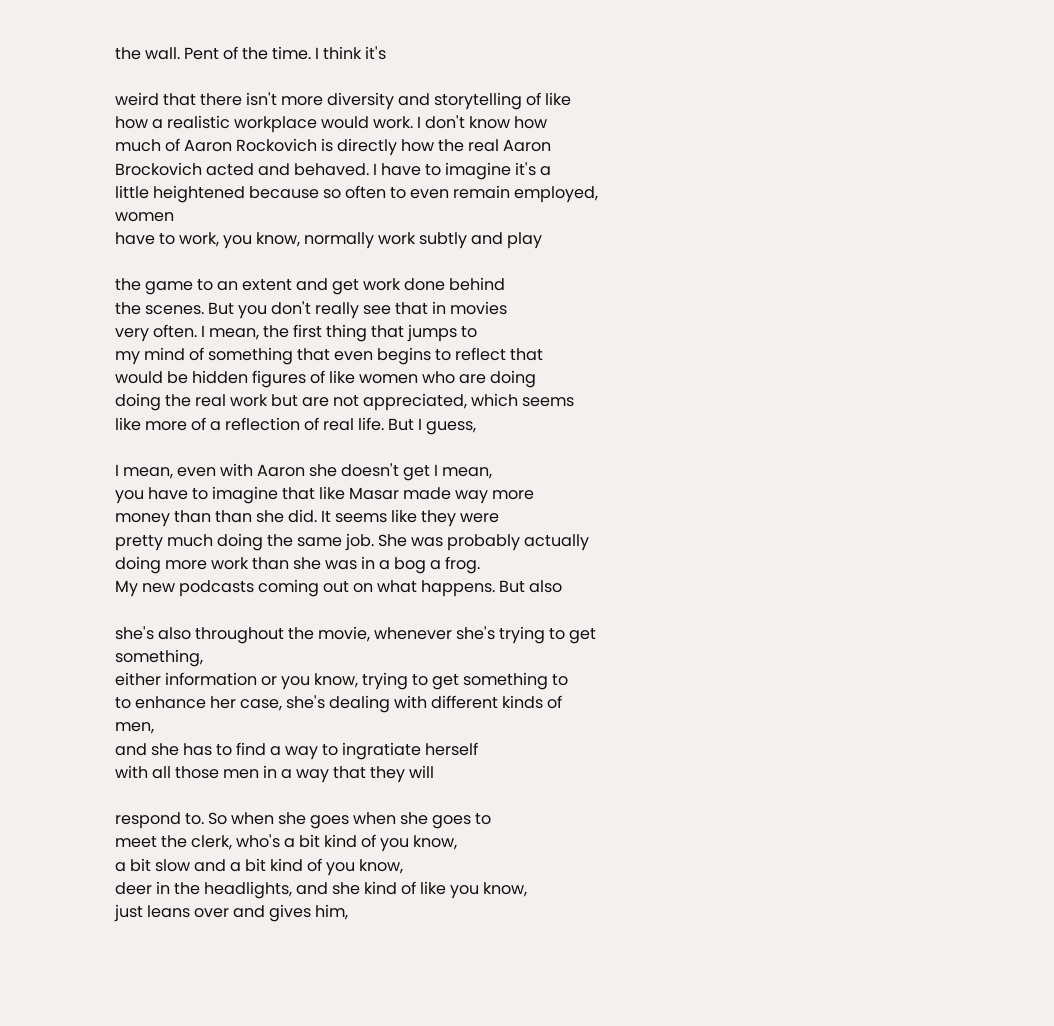the wall. Pent of the time. I think it's

weird that there isn't more diversity and storytelling of like
how a realistic workplace would work. I don't know how
much of Aaron Rockovich is directly how the real Aaron
Brockovich acted and behaved. I have to imagine it's a
little heightened because so often to even remain employed, women
have to work, you know, normally work subtly and play

the game to an extent and get work done behind
the scenes. But you don't really see that in movies
very often. I mean, the first thing that jumps to
my mind of something that even begins to reflect that
would be hidden figures of like women who are doing
doing the real work but are not appreciated, which seems
like more of a reflection of real life. But I guess,

I mean, even with Aaron she doesn't get I mean,
you have to imagine that like Masar made way more
money than than she did. It seems like they were
pretty much doing the same job. She was probably actually
doing more work than she was in a bog a frog.
My new podcasts coming out on what happens. But also

she's also throughout the movie, whenever she's trying to get something,
either information or you know, trying to get something to
to enhance her case, she's dealing with different kinds of men,
and she has to find a way to ingratiate herself
with all those men in a way that they will

respond to. So when she goes when she goes to
meet the clerk, who's a bit kind of you know,
a bit slow and a bit kind of you know,
deer in the headlights, and she kind of like you know,
just leans over and gives him,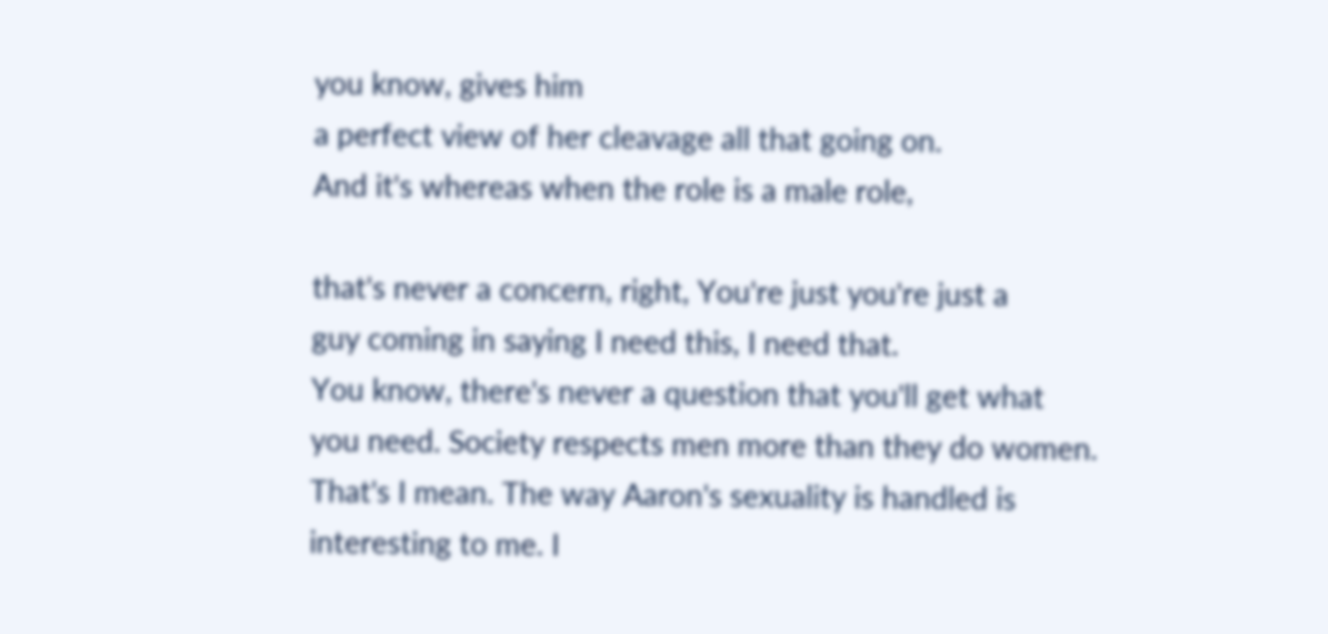you know, gives him
a perfect view of her cleavage all that going on.
And it's whereas when the role is a male role,

that's never a concern, right, You're just you're just a
guy coming in saying I need this, I need that.
You know, there's never a question that you'll get what
you need. Society respects men more than they do women.
That's I mean. The way Aaron's sexuality is handled is
interesting to me. I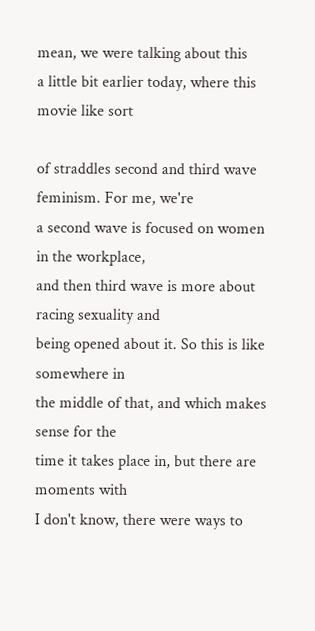mean, we were talking about this
a little bit earlier today, where this movie like sort

of straddles second and third wave feminism. For me, we're
a second wave is focused on women in the workplace,
and then third wave is more about racing sexuality and
being opened about it. So this is like somewhere in
the middle of that, and which makes sense for the
time it takes place in, but there are moments with
I don't know, there were ways to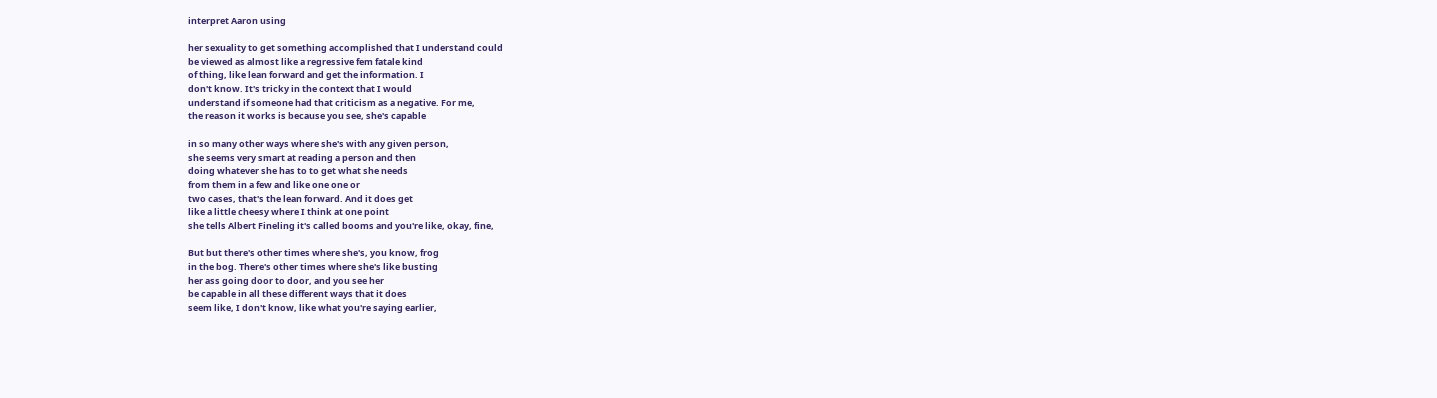interpret Aaron using

her sexuality to get something accomplished that I understand could
be viewed as almost like a regressive fem fatale kind
of thing, like lean forward and get the information. I
don't know. It's tricky in the context that I would
understand if someone had that criticism as a negative. For me,
the reason it works is because you see, she's capable

in so many other ways where she's with any given person,
she seems very smart at reading a person and then
doing whatever she has to to get what she needs
from them in a few and like one one or
two cases, that's the lean forward. And it does get
like a little cheesy where I think at one point
she tells Albert Fineling it's called booms and you're like, okay, fine,

But but there's other times where she's, you know, frog
in the bog. There's other times where she's like busting
her ass going door to door, and you see her
be capable in all these different ways that it does
seem like, I don't know, like what you're saying earlier,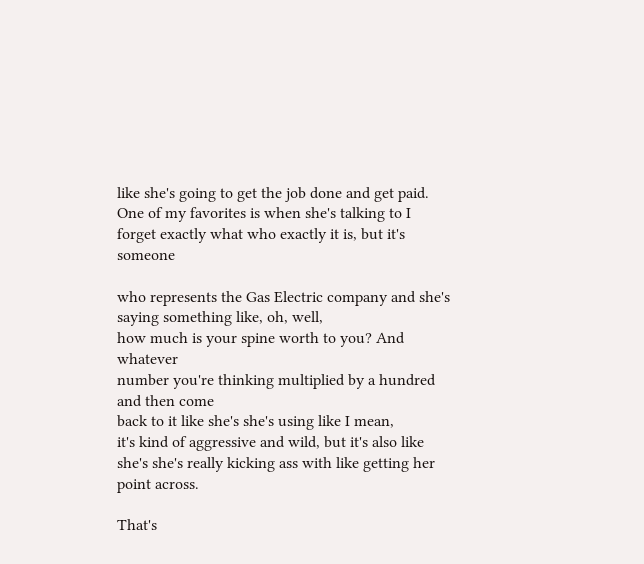like she's going to get the job done and get paid.
One of my favorites is when she's talking to I
forget exactly what who exactly it is, but it's someone

who represents the Gas Electric company and she's saying something like, oh, well,
how much is your spine worth to you? And whatever
number you're thinking multiplied by a hundred and then come
back to it like she's she's using like I mean,
it's kind of aggressive and wild, but it's also like
she's she's really kicking ass with like getting her point across.

That's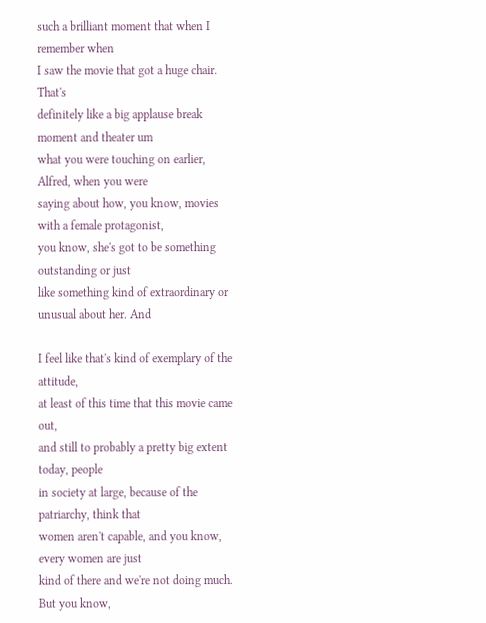such a brilliant moment that when I remember when
I saw the movie that got a huge chair. That's
definitely like a big applause break moment and theater um
what you were touching on earlier, Alfred, when you were
saying about how, you know, movies with a female protagonist,
you know, she's got to be something outstanding or just
like something kind of extraordinary or unusual about her. And

I feel like that's kind of exemplary of the attitude,
at least of this time that this movie came out,
and still to probably a pretty big extent today, people
in society at large, because of the patriarchy, think that
women aren't capable, and you know, every women are just
kind of there and we're not doing much. But you know,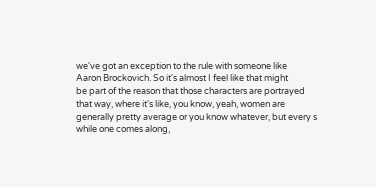we've got an exception to the rule with someone like
Aaron Brockovich. So it's almost I feel like that might
be part of the reason that those characters are portrayed
that way, where it's like, you know, yeah, women are
generally pretty average or you know whatever, but every s
while one comes along,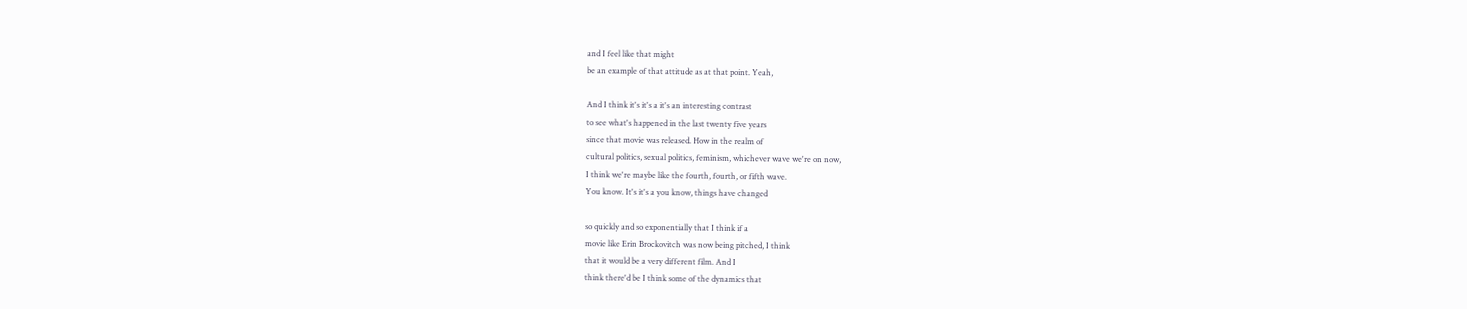and I feel like that might
be an example of that attitude as at that point. Yeah,

And I think it's it's a it's an interesting contrast
to see what's happened in the last twenty five years
since that movie was released. How in the realm of
cultural politics, sexual politics, feminism, whichever wave we're on now,
I think we're maybe like the fourth, fourth, or fifth wave.
You know. It's it's a you know, things have changed

so quickly and so exponentially that I think if a
movie like Erin Brockovitch was now being pitched, I think
that it would be a very different film. And I
think there'd be I think some of the dynamics that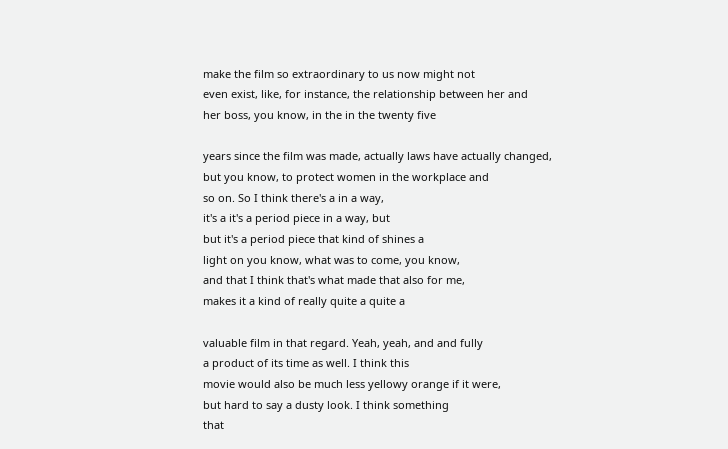make the film so extraordinary to us now might not
even exist, like, for instance, the relationship between her and
her boss, you know, in the in the twenty five

years since the film was made, actually laws have actually changed,
but you know, to protect women in the workplace and
so on. So I think there's a in a way,
it's a it's a period piece in a way, but
but it's a period piece that kind of shines a
light on you know, what was to come, you know,
and that I think that's what made that also for me,
makes it a kind of really quite a quite a

valuable film in that regard. Yeah, yeah, and and fully
a product of its time as well. I think this
movie would also be much less yellowy orange if it were,
but hard to say a dusty look. I think something
that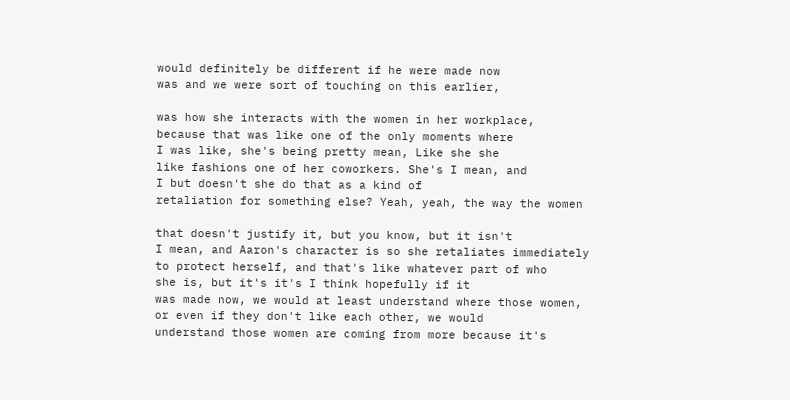would definitely be different if he were made now
was and we were sort of touching on this earlier,

was how she interacts with the women in her workplace,
because that was like one of the only moments where
I was like, she's being pretty mean, Like she she
like fashions one of her coworkers. She's I mean, and
I but doesn't she do that as a kind of
retaliation for something else? Yeah, yeah, the way the women

that doesn't justify it, but you know, but it isn't
I mean, and Aaron's character is so she retaliates immediately
to protect herself, and that's like whatever part of who
she is, but it's it's I think hopefully if it
was made now, we would at least understand where those women,
or even if they don't like each other, we would
understand those women are coming from more because it's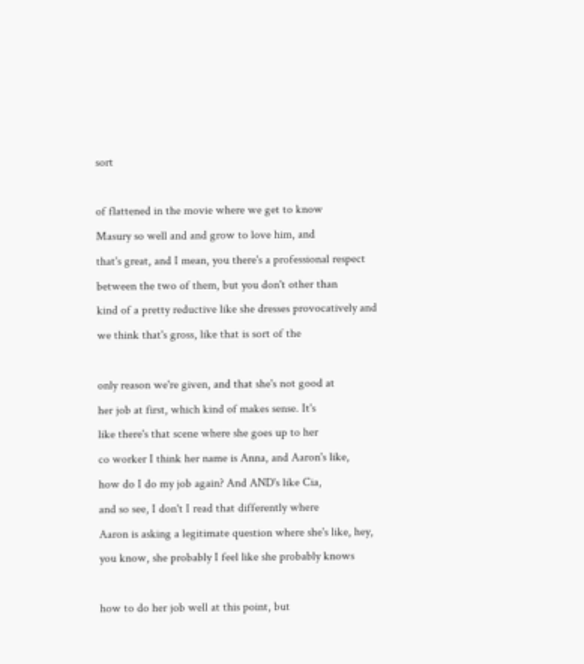sort

of flattened in the movie where we get to know
Masury so well and and grow to love him, and
that's great, and I mean, you there's a professional respect
between the two of them, but you don't other than
kind of a pretty reductive like she dresses provocatively and
we think that's gross, like that is sort of the

only reason we're given, and that she's not good at
her job at first, which kind of makes sense. It's
like there's that scene where she goes up to her
co worker I think her name is Anna, and Aaron's like,
how do I do my job again? And AND's like Cia,
and so see, I don't I read that differently where
Aaron is asking a legitimate question where she's like, hey,
you know, she probably I feel like she probably knows

how to do her job well at this point, but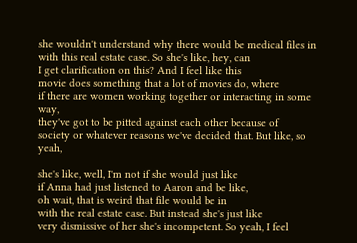she wouldn't understand why there would be medical files in
with this real estate case. So she's like, hey, can
I get clarification on this? And I feel like this
movie does something that a lot of movies do, where
if there are women working together or interacting in some way,
they've got to be pitted against each other because of
society or whatever reasons we've decided that. But like, so yeah,

she's like, well, I'm not if she would just like
if Anna had just listened to Aaron and be like,
oh wait, that is weird that file would be in
with the real estate case. But instead she's just like
very dismissive of her she's incompetent. So yeah, I feel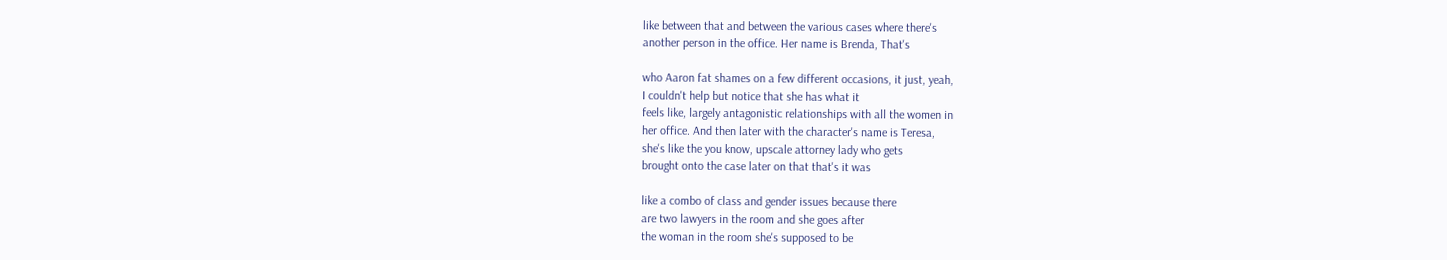like between that and between the various cases where there's
another person in the office. Her name is Brenda, That's

who Aaron fat shames on a few different occasions, it just, yeah,
I couldn't help but notice that she has what it
feels like, largely antagonistic relationships with all the women in
her office. And then later with the character's name is Teresa,
she's like the you know, upscale attorney lady who gets
brought onto the case later on that that's it was

like a combo of class and gender issues because there
are two lawyers in the room and she goes after
the woman in the room she's supposed to be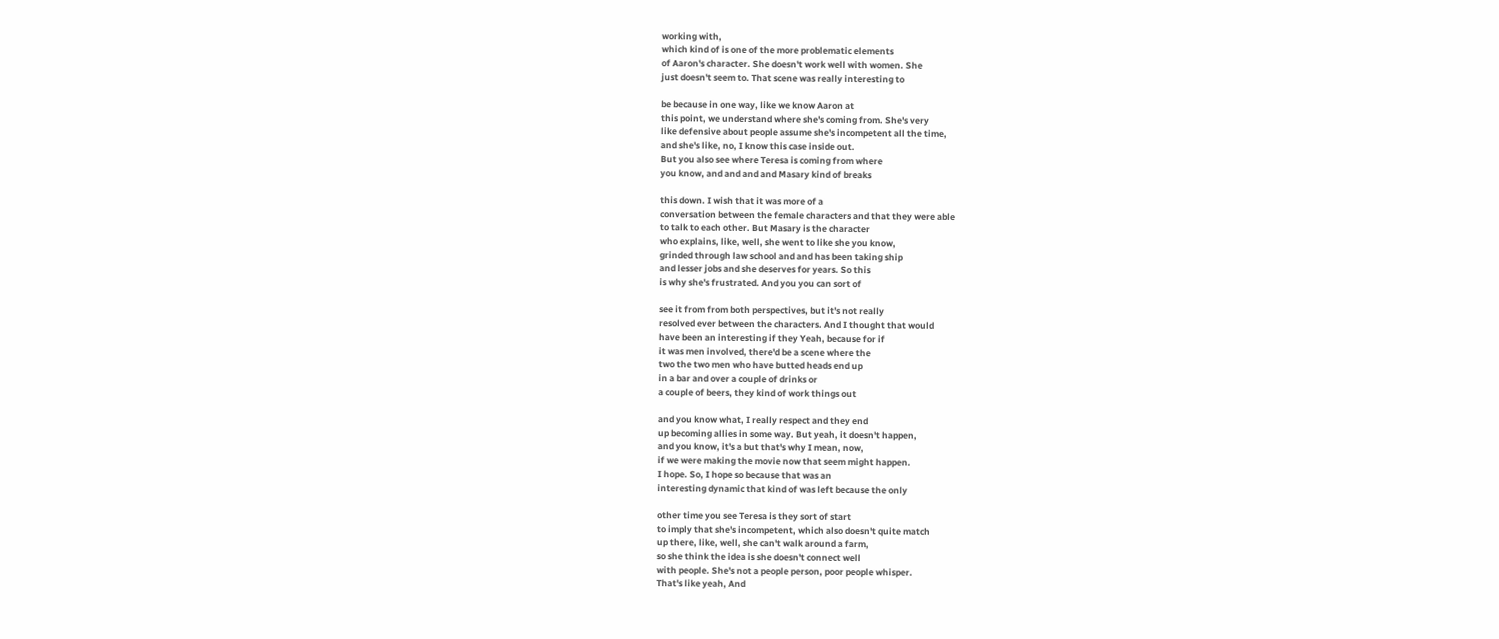working with,
which kind of is one of the more problematic elements
of Aaron's character. She doesn't work well with women. She
just doesn't seem to. That scene was really interesting to

be because in one way, like we know Aaron at
this point, we understand where she's coming from. She's very
like defensive about people assume she's incompetent all the time,
and she's like, no, I know this case inside out.
But you also see where Teresa is coming from where
you know, and and and and Masary kind of breaks

this down. I wish that it was more of a
conversation between the female characters and that they were able
to talk to each other. But Masary is the character
who explains, like, well, she went to like she you know,
grinded through law school and and has been taking ship
and lesser jobs and she deserves for years. So this
is why she's frustrated. And you you can sort of

see it from from both perspectives, but it's not really
resolved ever between the characters. And I thought that would
have been an interesting if they Yeah, because for if
it was men involved, there'd be a scene where the
two the two men who have butted heads end up
in a bar and over a couple of drinks or
a couple of beers, they kind of work things out

and you know what, I really respect and they end
up becoming allies in some way. But yeah, it doesn't happen,
and you know, it's a but that's why I mean, now,
if we were making the movie now that seem might happen.
I hope. So, I hope so because that was an
interesting dynamic that kind of was left because the only

other time you see Teresa is they sort of start
to imply that she's incompetent, which also doesn't quite match
up there, like, well, she can't walk around a farm,
so she think the idea is she doesn't connect well
with people. She's not a people person, poor people whisper.
That's like yeah, And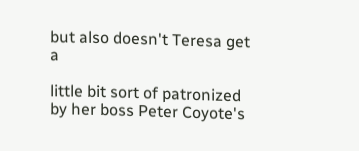but also doesn't Teresa get a

little bit sort of patronized by her boss Peter Coyote's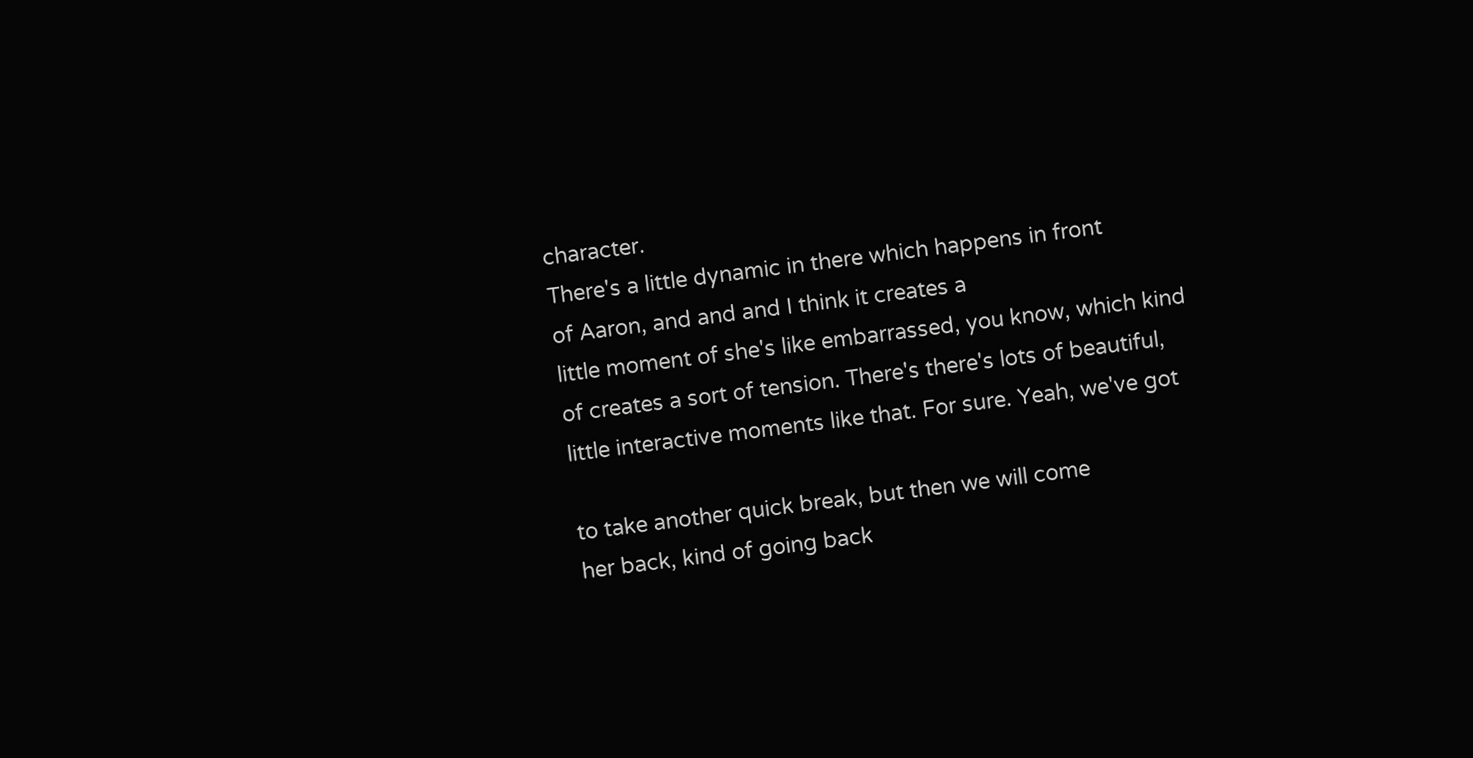character.
There's a little dynamic in there which happens in front
of Aaron, and and and I think it creates a
little moment of she's like embarrassed, you know, which kind
of creates a sort of tension. There's there's lots of beautiful,
little interactive moments like that. For sure. Yeah, we've got

to take another quick break, but then we will come
her back, kind of going back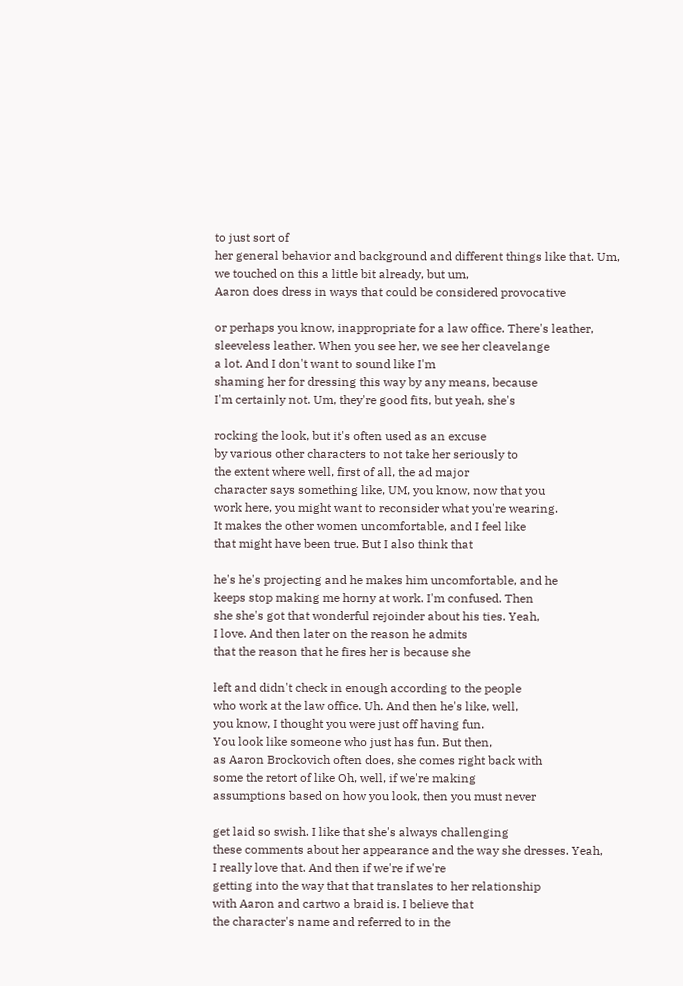to just sort of
her general behavior and background and different things like that. Um,
we touched on this a little bit already, but um,
Aaron does dress in ways that could be considered provocative

or perhaps you know, inappropriate for a law office. There's leather,
sleeveless leather. When you see her, we see her cleavelange
a lot. And I don't want to sound like I'm
shaming her for dressing this way by any means, because
I'm certainly not. Um, they're good fits, but yeah, she's

rocking the look, but it's often used as an excuse
by various other characters to not take her seriously to
the extent where well, first of all, the ad major
character says something like, UM, you know, now that you
work here, you might want to reconsider what you're wearing.
It makes the other women uncomfortable, and I feel like
that might have been true. But I also think that

he's he's projecting and he makes him uncomfortable, and he
keeps stop making me horny at work. I'm confused. Then
she she's got that wonderful rejoinder about his ties. Yeah,
I love. And then later on the reason he admits
that the reason that he fires her is because she

left and didn't check in enough according to the people
who work at the law office. Uh. And then he's like, well,
you know, I thought you were just off having fun.
You look like someone who just has fun. But then,
as Aaron Brockovich often does, she comes right back with
some the retort of like Oh, well, if we're making
assumptions based on how you look, then you must never

get laid so swish. I like that she's always challenging
these comments about her appearance and the way she dresses. Yeah,
I really love that. And then if we're if we're
getting into the way that that translates to her relationship
with Aaron and cartwo a braid is. I believe that
the character's name and referred to in the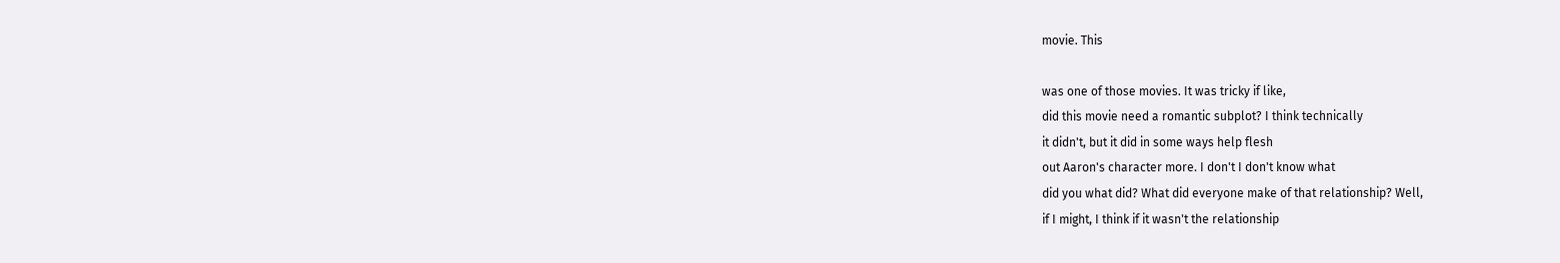movie. This

was one of those movies. It was tricky if like,
did this movie need a romantic subplot? I think technically
it didn't, but it did in some ways help flesh
out Aaron's character more. I don't I don't know what
did you what did? What did everyone make of that relationship? Well,
if I might, I think if it wasn't the relationship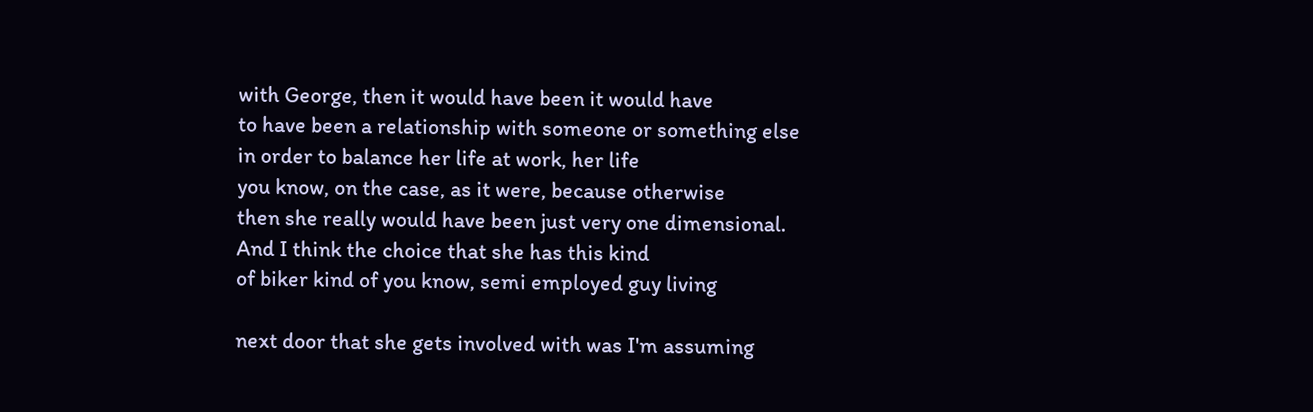with George, then it would have been it would have
to have been a relationship with someone or something else
in order to balance her life at work, her life
you know, on the case, as it were, because otherwise
then she really would have been just very one dimensional.
And I think the choice that she has this kind
of biker kind of you know, semi employed guy living

next door that she gets involved with was I'm assuming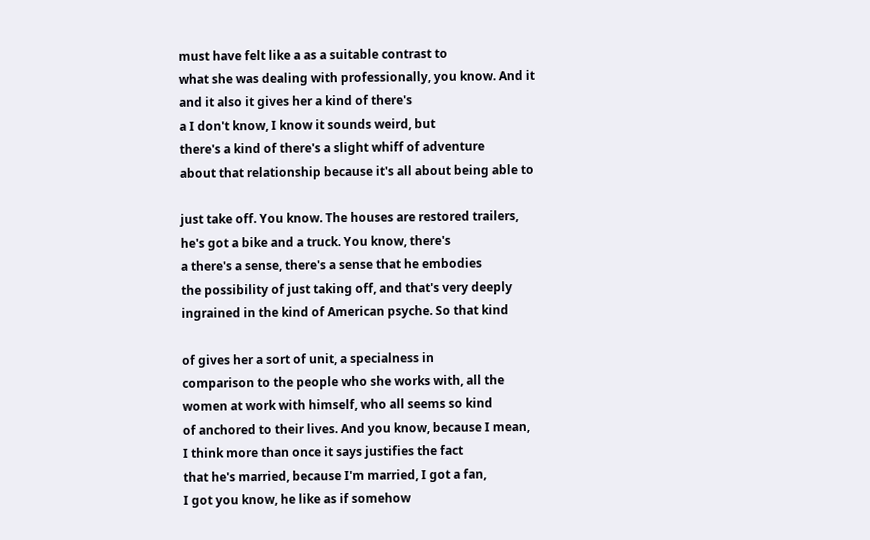must have felt like a as a suitable contrast to
what she was dealing with professionally, you know. And it
and it also it gives her a kind of there's
a I don't know, I know it sounds weird, but
there's a kind of there's a slight whiff of adventure
about that relationship because it's all about being able to

just take off. You know. The houses are restored trailers,
he's got a bike and a truck. You know, there's
a there's a sense, there's a sense that he embodies
the possibility of just taking off, and that's very deeply
ingrained in the kind of American psyche. So that kind

of gives her a sort of unit, a specialness in
comparison to the people who she works with, all the
women at work with himself, who all seems so kind
of anchored to their lives. And you know, because I mean,
I think more than once it says justifies the fact
that he's married, because I'm married, I got a fan,
I got you know, he like as if somehow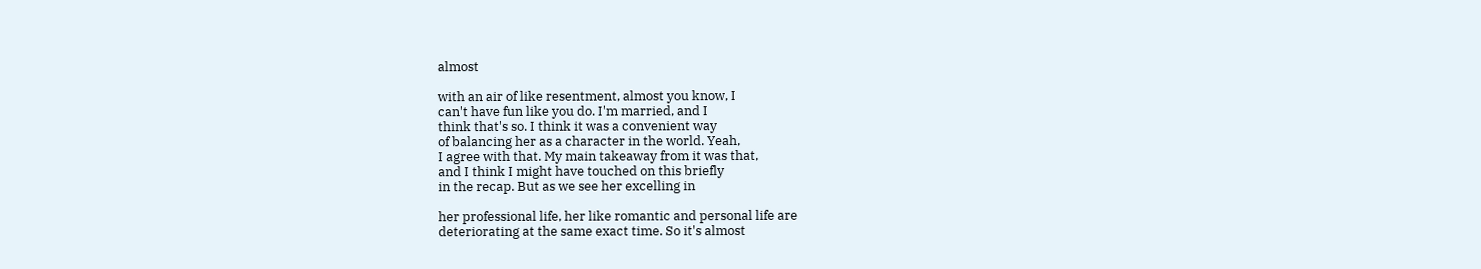almost

with an air of like resentment, almost you know, I
can't have fun like you do. I'm married, and I
think that's so. I think it was a convenient way
of balancing her as a character in the world. Yeah,
I agree with that. My main takeaway from it was that,
and I think I might have touched on this briefly
in the recap. But as we see her excelling in

her professional life, her like romantic and personal life are
deteriorating at the same exact time. So it's almost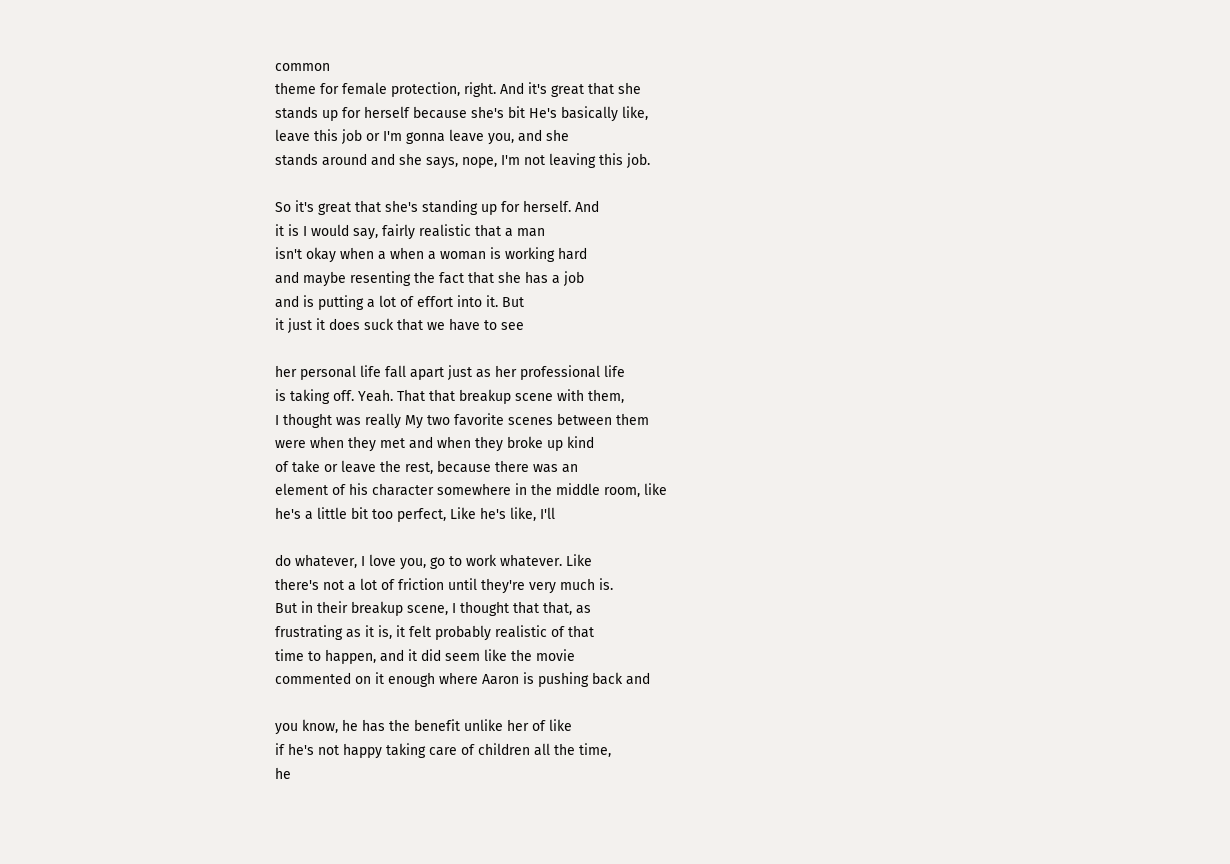common
theme for female protection, right. And it's great that she
stands up for herself because she's bit He's basically like,
leave this job or I'm gonna leave you, and she
stands around and she says, nope, I'm not leaving this job.

So it's great that she's standing up for herself. And
it is I would say, fairly realistic that a man
isn't okay when a when a woman is working hard
and maybe resenting the fact that she has a job
and is putting a lot of effort into it. But
it just it does suck that we have to see

her personal life fall apart just as her professional life
is taking off. Yeah. That that breakup scene with them,
I thought was really My two favorite scenes between them
were when they met and when they broke up kind
of take or leave the rest, because there was an
element of his character somewhere in the middle room, like
he's a little bit too perfect, Like he's like, I'll

do whatever, I love you, go to work whatever. Like
there's not a lot of friction until they're very much is.
But in their breakup scene, I thought that that, as
frustrating as it is, it felt probably realistic of that
time to happen, and it did seem like the movie
commented on it enough where Aaron is pushing back and

you know, he has the benefit unlike her of like
if he's not happy taking care of children all the time,
he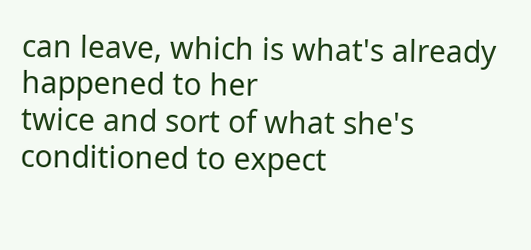can leave, which is what's already happened to her
twice and sort of what she's conditioned to expect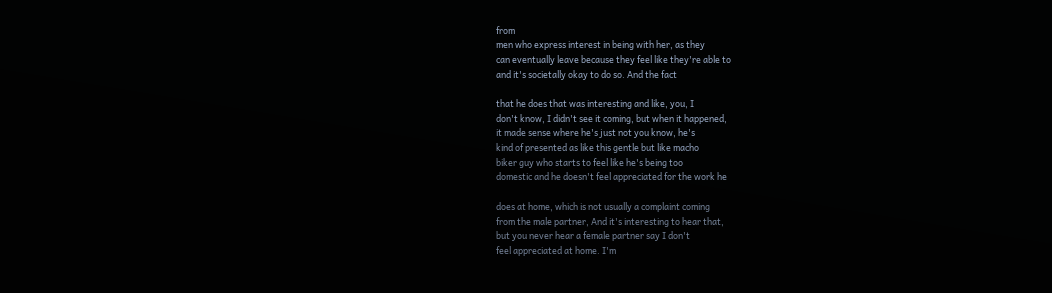from
men who express interest in being with her, as they
can eventually leave because they feel like they're able to
and it's societally okay to do so. And the fact

that he does that was interesting and like, you, I
don't know, I didn't see it coming, but when it happened,
it made sense where he's just not you know, he's
kind of presented as like this gentle but like macho
biker guy who starts to feel like he's being too
domestic and he doesn't feel appreciated for the work he

does at home, which is not usually a complaint coming
from the male partner, And it's interesting to hear that,
but you never hear a female partner say I don't
feel appreciated at home. I'm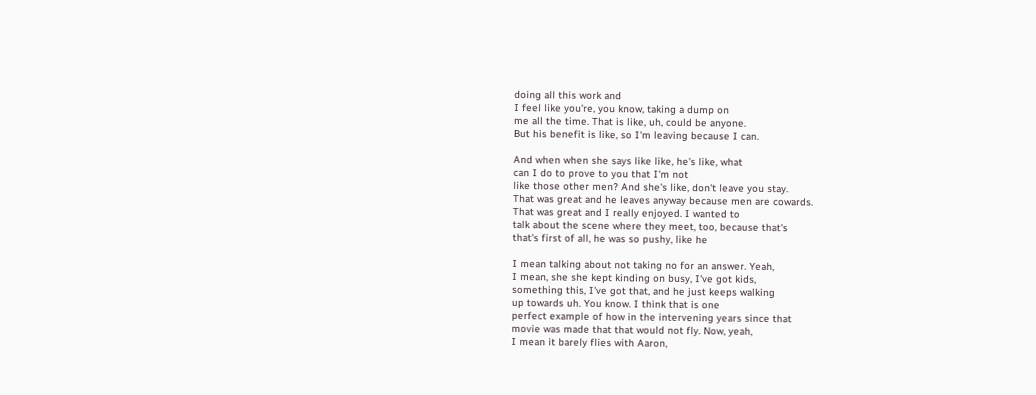doing all this work and
I feel like you're, you know, taking a dump on
me all the time. That is like, uh, could be anyone.
But his benefit is like, so I'm leaving because I can.

And when when she says like like, he's like, what
can I do to prove to you that I'm not
like those other men? And she's like, don't leave you stay.
That was great and he leaves anyway because men are cowards.
That was great and I really enjoyed. I wanted to
talk about the scene where they meet, too, because that's
that's first of all, he was so pushy, like he

I mean talking about not taking no for an answer. Yeah,
I mean, she she kept kinding on busy, I've got kids,
something this, I've got that, and he just keeps walking
up towards uh. You know. I think that is one
perfect example of how in the intervening years since that
movie was made that that would not fly. Now, yeah,
I mean it barely flies with Aaron,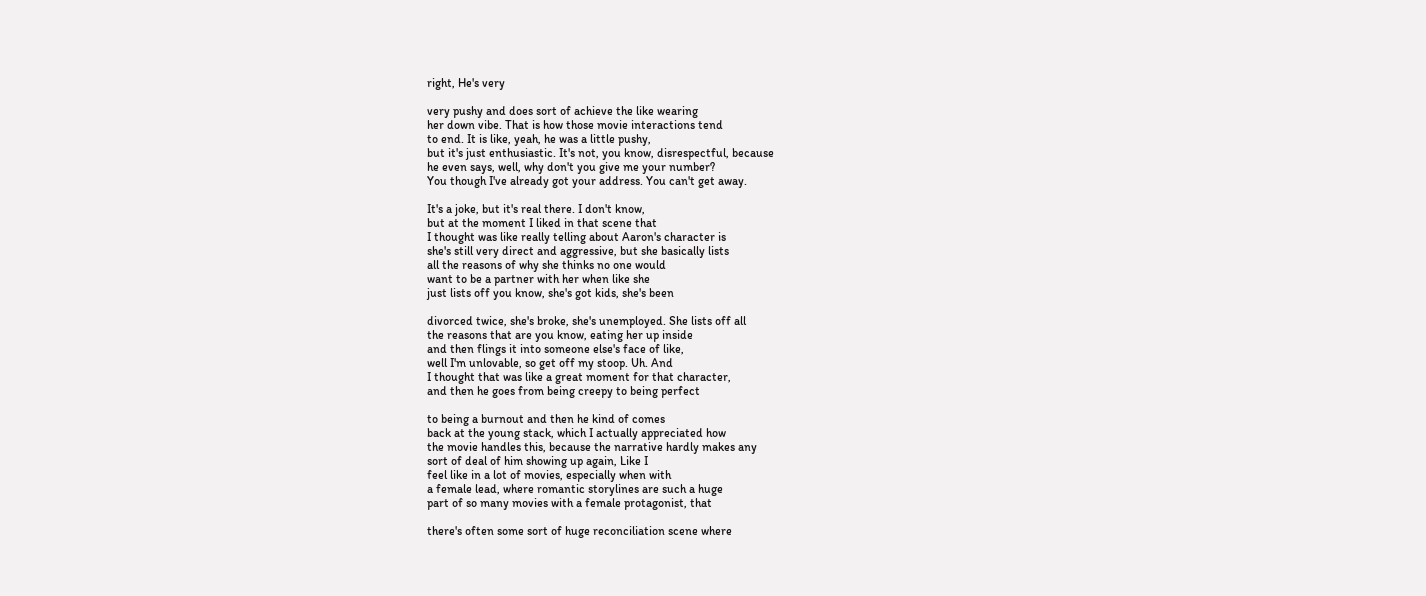right, He's very

very pushy and does sort of achieve the like wearing
her down vibe. That is how those movie interactions tend
to end. It is like, yeah, he was a little pushy,
but it's just enthusiastic. It's not, you know, disrespectful, because
he even says, well, why don't you give me your number?
You though I've already got your address. You can't get away.

It's a joke, but it's real there. I don't know,
but at the moment I liked in that scene that
I thought was like really telling about Aaron's character is
she's still very direct and aggressive, but she basically lists
all the reasons of why she thinks no one would
want to be a partner with her when like she
just lists off you know, she's got kids, she's been

divorced twice, she's broke, she's unemployed. She lists off all
the reasons that are you know, eating her up inside
and then flings it into someone else's face of like,
well I'm unlovable, so get off my stoop. Uh. And
I thought that was like a great moment for that character,
and then he goes from being creepy to being perfect

to being a burnout and then he kind of comes
back at the young stack, which I actually appreciated how
the movie handles this, because the narrative hardly makes any
sort of deal of him showing up again, Like I
feel like in a lot of movies, especially when with
a female lead, where romantic storylines are such a huge
part of so many movies with a female protagonist, that

there's often some sort of huge reconciliation scene where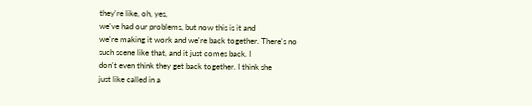they're like, oh, yes,
we've had our problems, but now this is it and
we're making it work and we're back together. There's no
such scene like that, and it just comes back. I
don't even think they get back together. I think she
just like called in a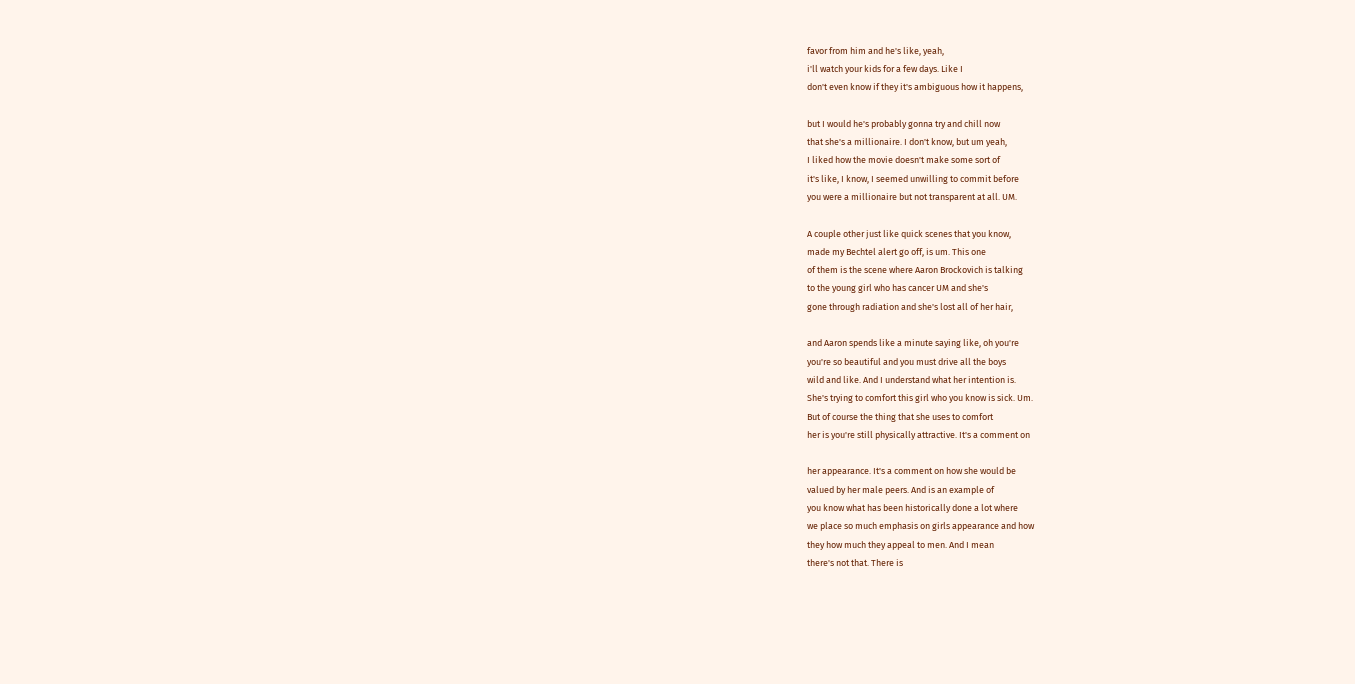favor from him and he's like, yeah,
i'll watch your kids for a few days. Like I
don't even know if they it's ambiguous how it happens,

but I would he's probably gonna try and chill now
that she's a millionaire. I don't know, but um yeah,
I liked how the movie doesn't make some sort of
it's like, I know, I seemed unwilling to commit before
you were a millionaire but not transparent at all. UM.

A couple other just like quick scenes that you know,
made my Bechtel alert go off, is um. This one
of them is the scene where Aaron Brockovich is talking
to the young girl who has cancer UM and she's
gone through radiation and she's lost all of her hair,

and Aaron spends like a minute saying like, oh you're
you're so beautiful and you must drive all the boys
wild and like. And I understand what her intention is.
She's trying to comfort this girl who you know is sick. Um.
But of course the thing that she uses to comfort
her is you're still physically attractive. It's a comment on

her appearance. It's a comment on how she would be
valued by her male peers. And is an example of
you know what has been historically done a lot where
we place so much emphasis on girls appearance and how
they how much they appeal to men. And I mean
there's not that. There is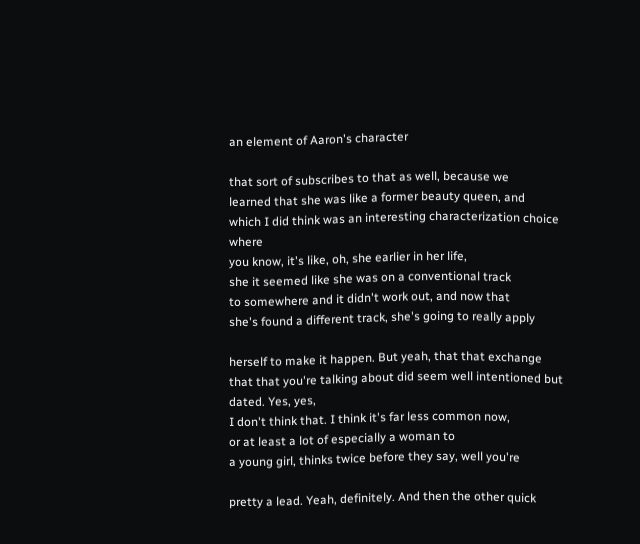an element of Aaron's character

that sort of subscribes to that as well, because we
learned that she was like a former beauty queen, and
which I did think was an interesting characterization choice where
you know, it's like, oh, she earlier in her life,
she it seemed like she was on a conventional track
to somewhere and it didn't work out, and now that
she's found a different track, she's going to really apply

herself to make it happen. But yeah, that that exchange
that that you're talking about did seem well intentioned but dated. Yes, yes,
I don't think that. I think it's far less common now,
or at least a lot of especially a woman to
a young girl, thinks twice before they say, well you're

pretty a lead. Yeah, definitely. And then the other quick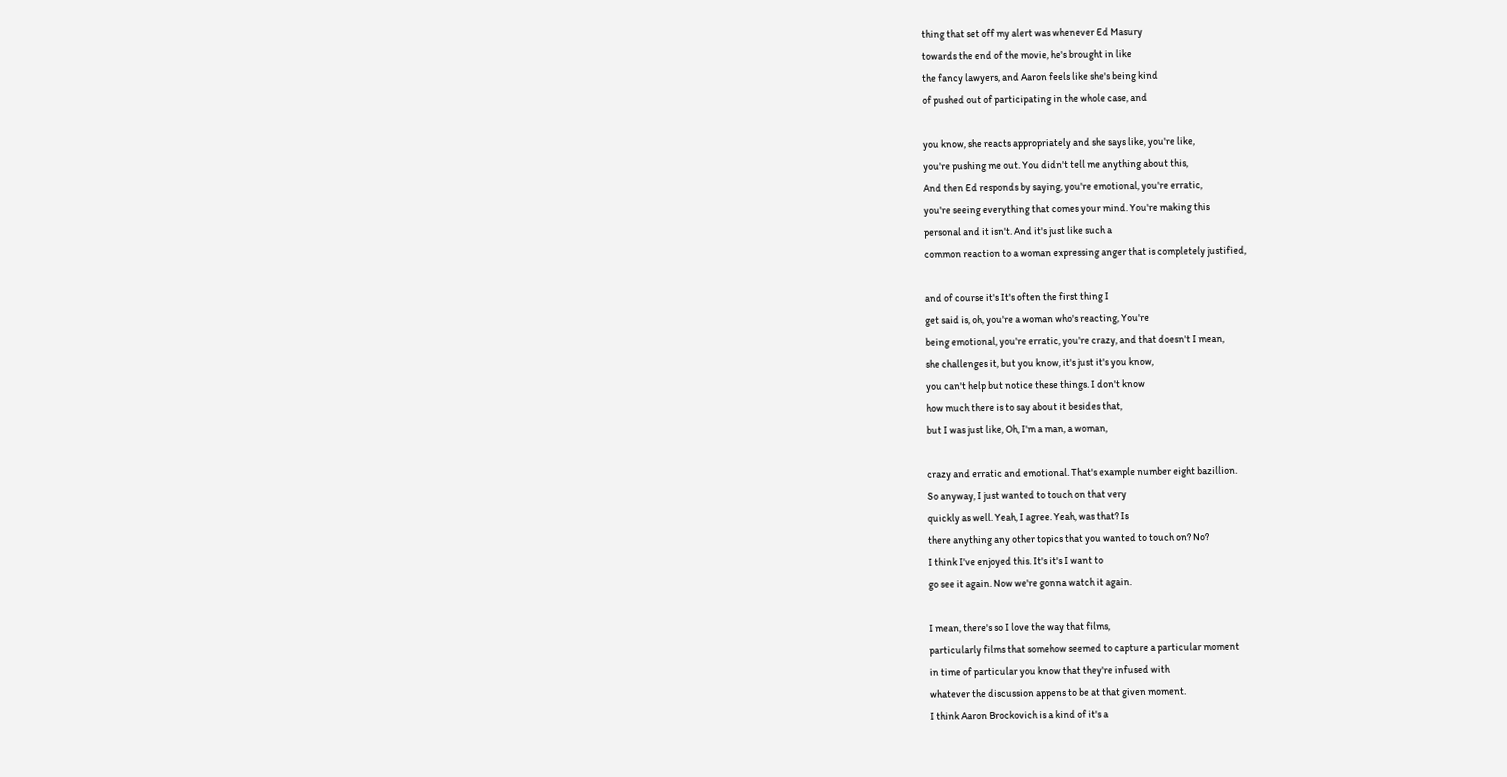thing that set off my alert was whenever Ed Masury
towards the end of the movie, he's brought in like
the fancy lawyers, and Aaron feels like she's being kind
of pushed out of participating in the whole case, and

you know, she reacts appropriately and she says like, you're like,
you're pushing me out. You didn't tell me anything about this,
And then Ed responds by saying, you're emotional, you're erratic,
you're seeing everything that comes your mind. You're making this
personal and it isn't. And it's just like such a
common reaction to a woman expressing anger that is completely justified,

and of course it's It's often the first thing I
get said is, oh, you're a woman who's reacting, You're
being emotional, you're erratic, you're crazy, and that doesn't I mean,
she challenges it, but you know, it's just it's you know,
you can't help but notice these things. I don't know
how much there is to say about it besides that,
but I was just like, Oh, I'm a man, a woman,

crazy and erratic and emotional. That's example number eight bazillion.
So anyway, I just wanted to touch on that very
quickly as well. Yeah, I agree. Yeah, was that? Is
there anything any other topics that you wanted to touch on? No?
I think I've enjoyed this. It's it's I want to
go see it again. Now we're gonna watch it again.

I mean, there's so I love the way that films,
particularly films that somehow seemed to capture a particular moment
in time of particular you know that they're infused with
whatever the discussion appens to be at that given moment.
I think Aaron Brockovich is a kind of it's a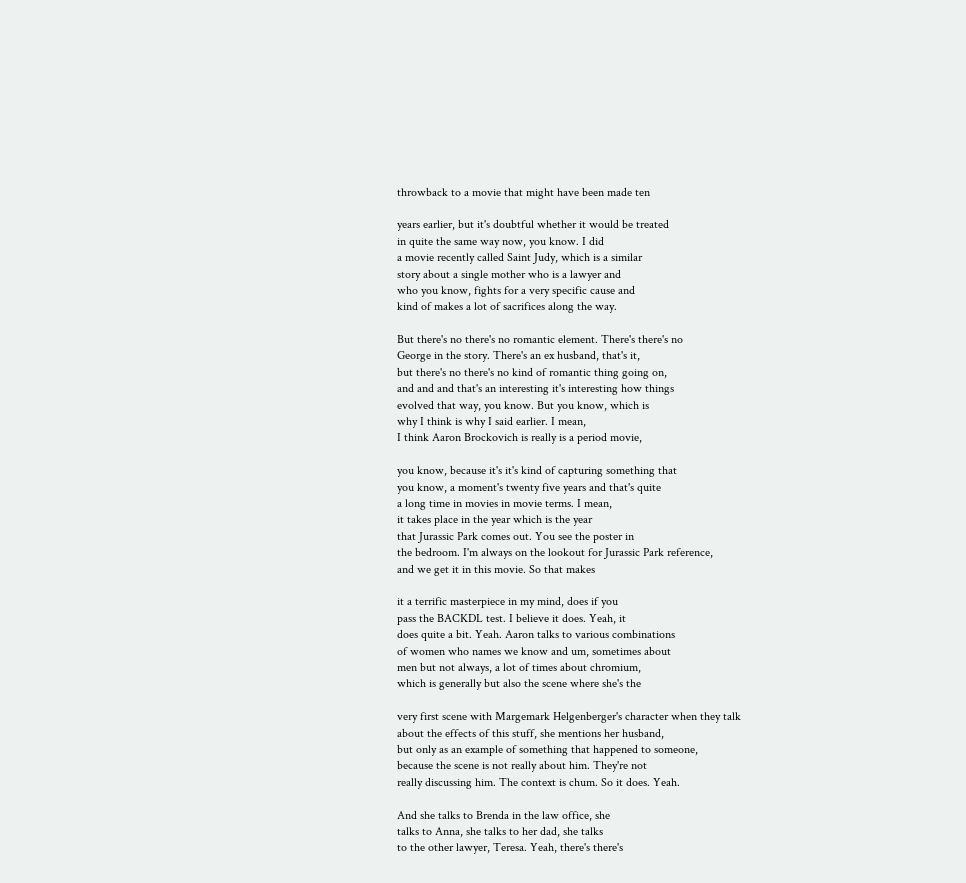throwback to a movie that might have been made ten

years earlier, but it's doubtful whether it would be treated
in quite the same way now, you know. I did
a movie recently called Saint Judy, which is a similar
story about a single mother who is a lawyer and
who you know, fights for a very specific cause and
kind of makes a lot of sacrifices along the way.

But there's no there's no romantic element. There's there's no
George in the story. There's an ex husband, that's it,
but there's no there's no kind of romantic thing going on,
and and and that's an interesting it's interesting how things
evolved that way, you know. But you know, which is
why I think is why I said earlier. I mean,
I think Aaron Brockovich is really is a period movie,

you know, because it's it's kind of capturing something that
you know, a moment's twenty five years and that's quite
a long time in movies in movie terms. I mean,
it takes place in the year which is the year
that Jurassic Park comes out. You see the poster in
the bedroom. I'm always on the lookout for Jurassic Park reference,
and we get it in this movie. So that makes

it a terrific masterpiece in my mind, does if you
pass the BACKDL test. I believe it does. Yeah, it
does quite a bit. Yeah. Aaron talks to various combinations
of women who names we know and um, sometimes about
men but not always, a lot of times about chromium,
which is generally but also the scene where she's the

very first scene with Margemark Helgenberger's character when they talk
about the effects of this stuff, she mentions her husband,
but only as an example of something that happened to someone,
because the scene is not really about him. They're not
really discussing him. The context is chum. So it does. Yeah.

And she talks to Brenda in the law office, she
talks to Anna, she talks to her dad, she talks
to the other lawyer, Teresa. Yeah, there's there's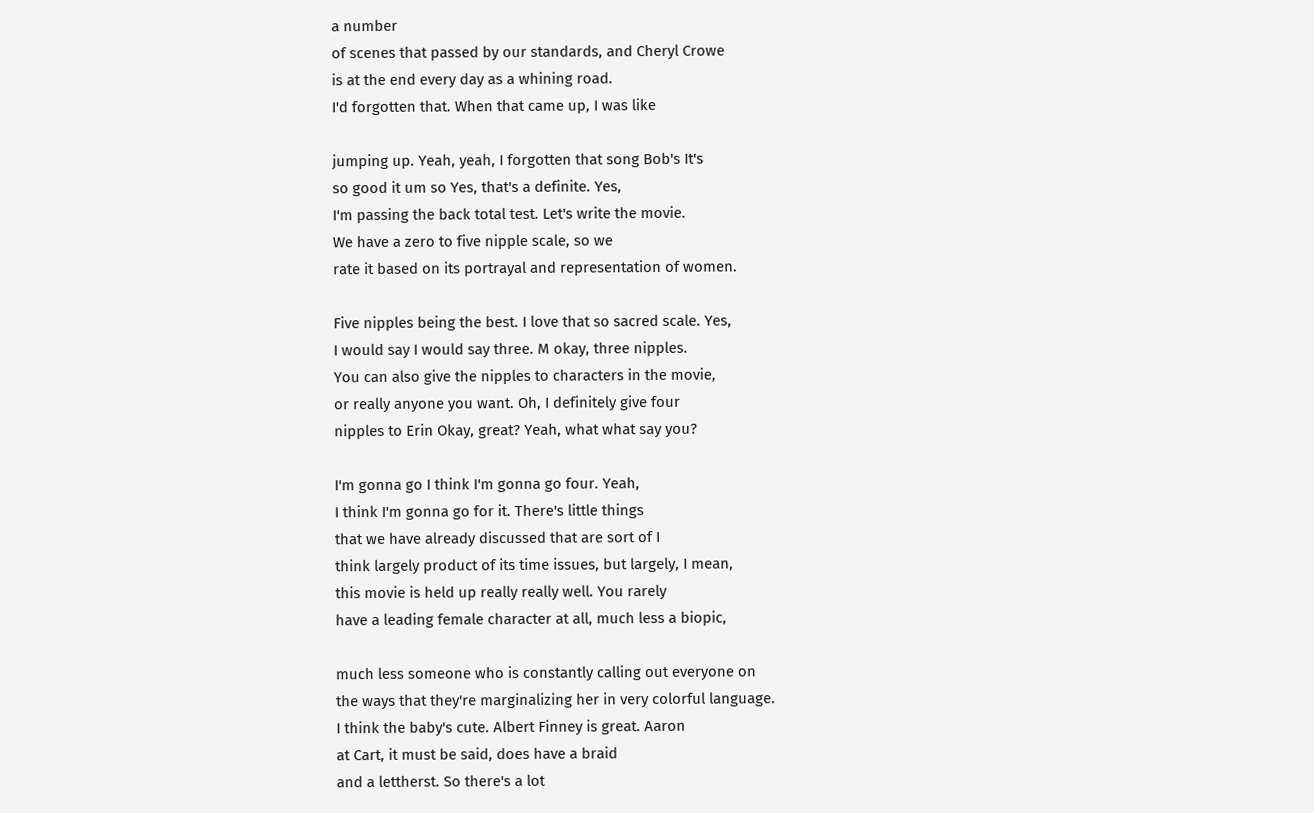a number
of scenes that passed by our standards, and Cheryl Crowe
is at the end every day as a whining road.
I'd forgotten that. When that came up, I was like

jumping up. Yeah, yeah, I forgotten that song Bob's It's
so good it um so Yes, that's a definite. Yes,
I'm passing the back total test. Let's write the movie.
We have a zero to five nipple scale, so we
rate it based on its portrayal and representation of women.

Five nipples being the best. I love that so sacred scale. Yes,
I would say I would say three. M okay, three nipples.
You can also give the nipples to characters in the movie,
or really anyone you want. Oh, I definitely give four
nipples to Erin Okay, great? Yeah, what what say you?

I'm gonna go I think I'm gonna go four. Yeah,
I think I'm gonna go for it. There's little things
that we have already discussed that are sort of I
think largely product of its time issues, but largely, I mean,
this movie is held up really really well. You rarely
have a leading female character at all, much less a biopic,

much less someone who is constantly calling out everyone on
the ways that they're marginalizing her in very colorful language.
I think the baby's cute. Albert Finney is great. Aaron
at Cart, it must be said, does have a braid
and a lettherst. So there's a lot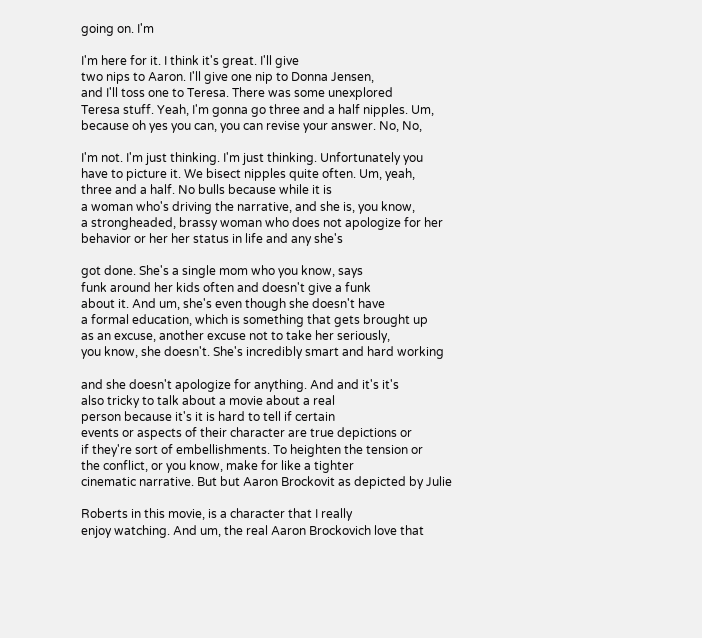going on. I'm

I'm here for it. I think it's great. I'll give
two nips to Aaron. I'll give one nip to Donna Jensen,
and I'll toss one to Teresa. There was some unexplored
Teresa stuff. Yeah, I'm gonna go three and a half nipples. Um,
because oh yes you can, you can revise your answer. No, No,

I'm not. I'm just thinking. I'm just thinking. Unfortunately you
have to picture it. We bisect nipples quite often. Um, yeah,
three and a half. No bulls because while it is
a woman who's driving the narrative, and she is, you know,
a strongheaded, brassy woman who does not apologize for her
behavior or her her status in life and any she's

got done. She's a single mom who you know, says
funk around her kids often and doesn't give a funk
about it. And um, she's even though she doesn't have
a formal education, which is something that gets brought up
as an excuse, another excuse not to take her seriously,
you know, she doesn't. She's incredibly smart and hard working

and she doesn't apologize for anything. And and it's it's
also tricky to talk about a movie about a real
person because it's it is hard to tell if certain
events or aspects of their character are true depictions or
if they're sort of embellishments. To heighten the tension or
the conflict, or you know, make for like a tighter
cinematic narrative. But but Aaron Brockovit as depicted by Julie

Roberts in this movie, is a character that I really
enjoy watching. And um, the real Aaron Brockovich love that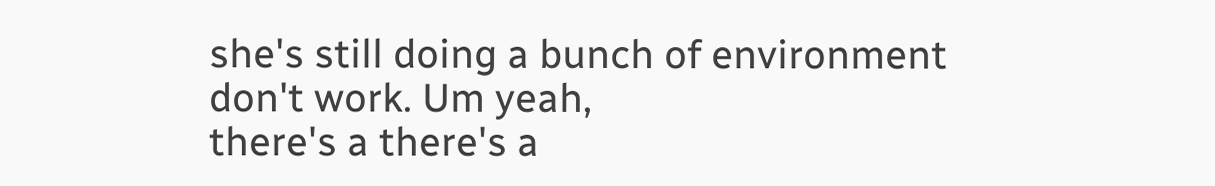she's still doing a bunch of environment don't work. Um yeah,
there's a there's a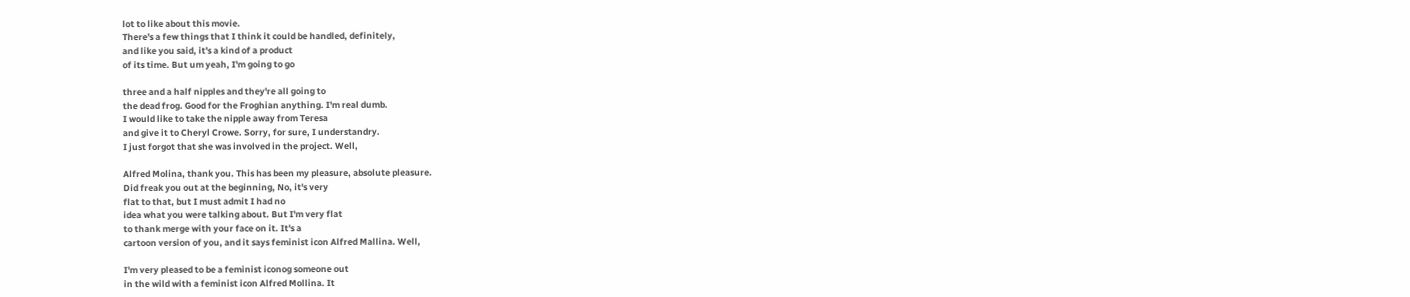lot to like about this movie.
There's a few things that I think it could be handled, definitely,
and like you said, it's a kind of a product
of its time. But um yeah, I'm going to go

three and a half nipples and they're all going to
the dead frog. Good for the Froghian anything. I'm real dumb.
I would like to take the nipple away from Teresa
and give it to Cheryl Crowe. Sorry, for sure, I understandry.
I just forgot that she was involved in the project. Well,

Alfred Molina, thank you. This has been my pleasure, absolute pleasure.
Did freak you out at the beginning, No, it's very
flat to that, but I must admit I had no
idea what you were talking about. But I'm very flat
to thank merge with your face on it. It's a
cartoon version of you, and it says feminist icon Alfred Mallina. Well,

I'm very pleased to be a feminist iconog someone out
in the wild with a feminist icon Alfred Mollina. It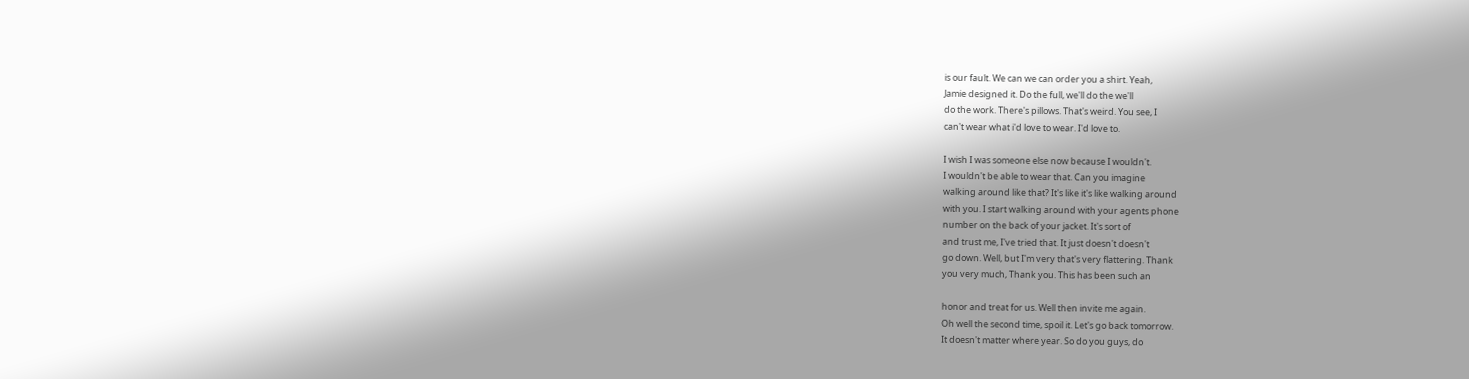is our fault. We can we can order you a shirt. Yeah,
Jamie designed it. Do the full, we'll do the we'll
do the work. There's pillows. That's weird. You see, I
can't wear what i'd love to wear. I'd love to.

I wish I was someone else now because I wouldn't.
I wouldn't be able to wear that. Can you imagine
walking around like that? It's like it's like walking around
with you. I start walking around with your agents phone
number on the back of your jacket. It's sort of
and trust me, I've tried that. It just doesn't doesn't
go down. Well, but I'm very that's very flattering. Thank
you very much, Thank you. This has been such an

honor and treat for us. Well then invite me again.
Oh well the second time, spoil it. Let's go back tomorrow.
It doesn't matter where year. So do you guys, do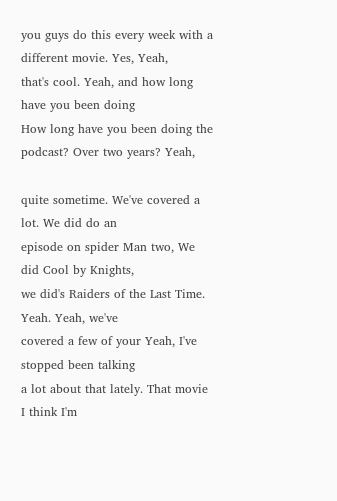you guys do this every week with a different movie. Yes, Yeah,
that's cool. Yeah, and how long have you been doing
How long have you been doing the podcast? Over two years? Yeah,

quite sometime. We've covered a lot. We did do an
episode on spider Man two, We did Cool by Knights,
we did's Raiders of the Last Time. Yeah. Yeah, we've
covered a few of your Yeah, I've stopped been talking
a lot about that lately. That movie I think I'm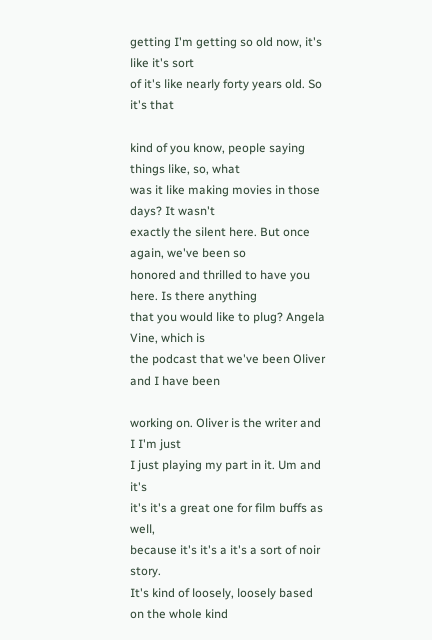getting I'm getting so old now, it's like it's sort
of it's like nearly forty years old. So it's that

kind of you know, people saying things like, so, what
was it like making movies in those days? It wasn't
exactly the silent here. But once again, we've been so
honored and thrilled to have you here. Is there anything
that you would like to plug? Angela Vine, which is
the podcast that we've been Oliver and I have been

working on. Oliver is the writer and I I'm just
I just playing my part in it. Um and it's
it's it's a great one for film buffs as well,
because it's it's a it's a sort of noir story.
It's kind of loosely, loosely based on the whole kind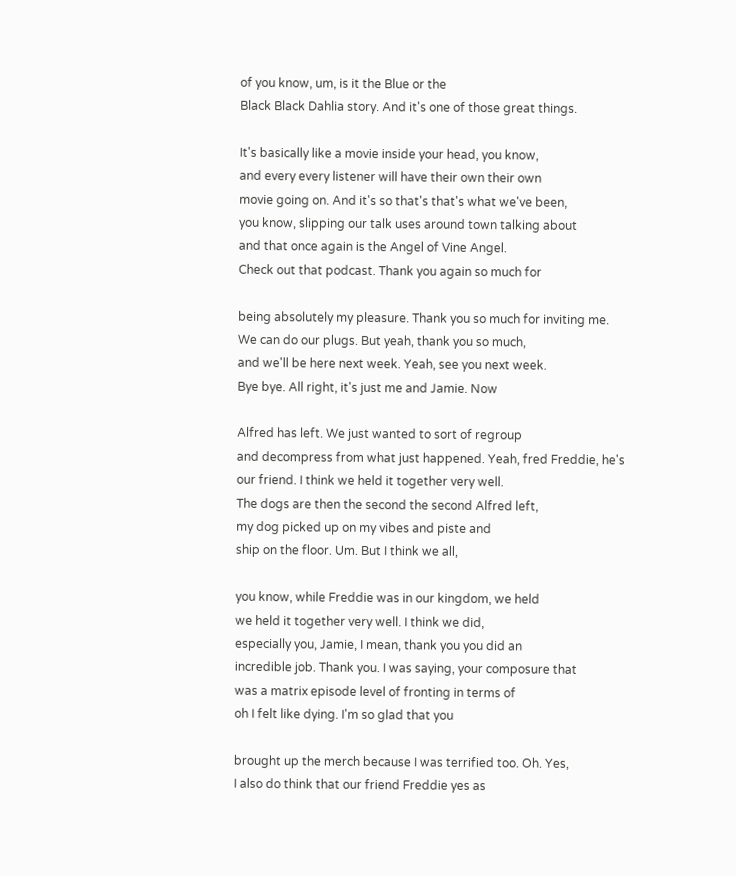of you know, um, is it the Blue or the
Black Black Dahlia story. And it's one of those great things.

It's basically like a movie inside your head, you know,
and every every listener will have their own their own
movie going on. And it's so that's that's what we've been,
you know, slipping our talk uses around town talking about
and that once again is the Angel of Vine Angel.
Check out that podcast. Thank you again so much for

being absolutely my pleasure. Thank you so much for inviting me.
We can do our plugs. But yeah, thank you so much,
and we'll be here next week. Yeah, see you next week.
Bye bye. All right, it's just me and Jamie. Now

Alfred has left. We just wanted to sort of regroup
and decompress from what just happened. Yeah, fred Freddie, he's
our friend. I think we held it together very well.
The dogs are then the second the second Alfred left,
my dog picked up on my vibes and piste and
ship on the floor. Um. But I think we all,

you know, while Freddie was in our kingdom, we held
we held it together very well. I think we did,
especially you, Jamie, I mean, thank you you did an
incredible job. Thank you. I was saying, your composure that
was a matrix episode level of fronting in terms of
oh I felt like dying. I'm so glad that you

brought up the merch because I was terrified too. Oh. Yes,
I also do think that our friend Freddie yes as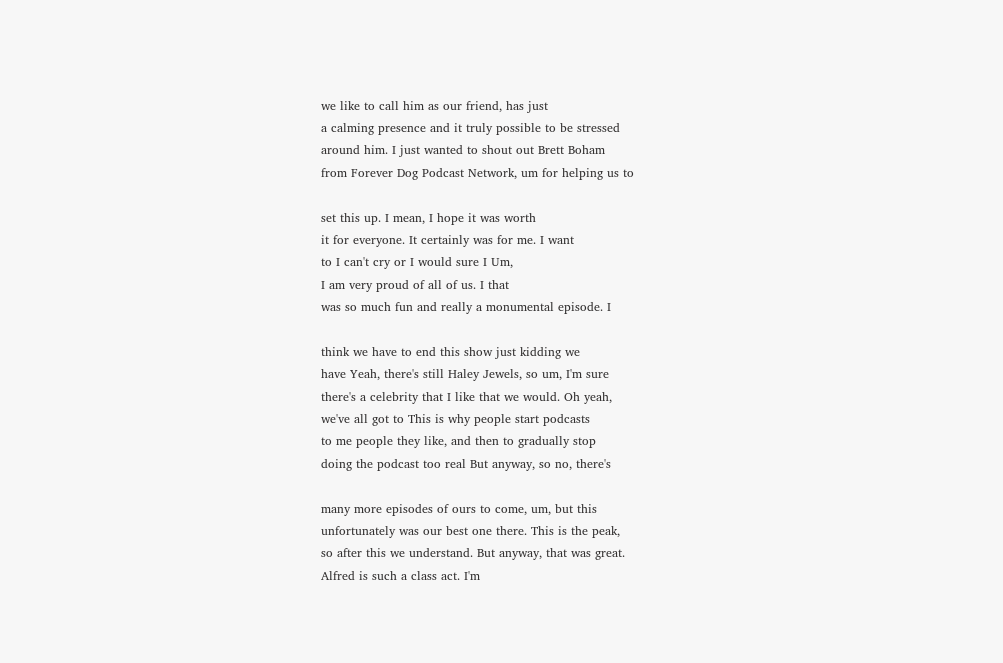we like to call him as our friend, has just
a calming presence and it truly possible to be stressed
around him. I just wanted to shout out Brett Boham
from Forever Dog Podcast Network, um for helping us to

set this up. I mean, I hope it was worth
it for everyone. It certainly was for me. I want
to I can't cry or I would sure I Um,
I am very proud of all of us. I that
was so much fun and really a monumental episode. I

think we have to end this show just kidding we
have Yeah, there's still Haley Jewels, so um, I'm sure
there's a celebrity that I like that we would. Oh yeah,
we've all got to This is why people start podcasts
to me people they like, and then to gradually stop
doing the podcast too real But anyway, so no, there's

many more episodes of ours to come, um, but this
unfortunately was our best one there. This is the peak,
so after this we understand. But anyway, that was great.
Alfred is such a class act. I'm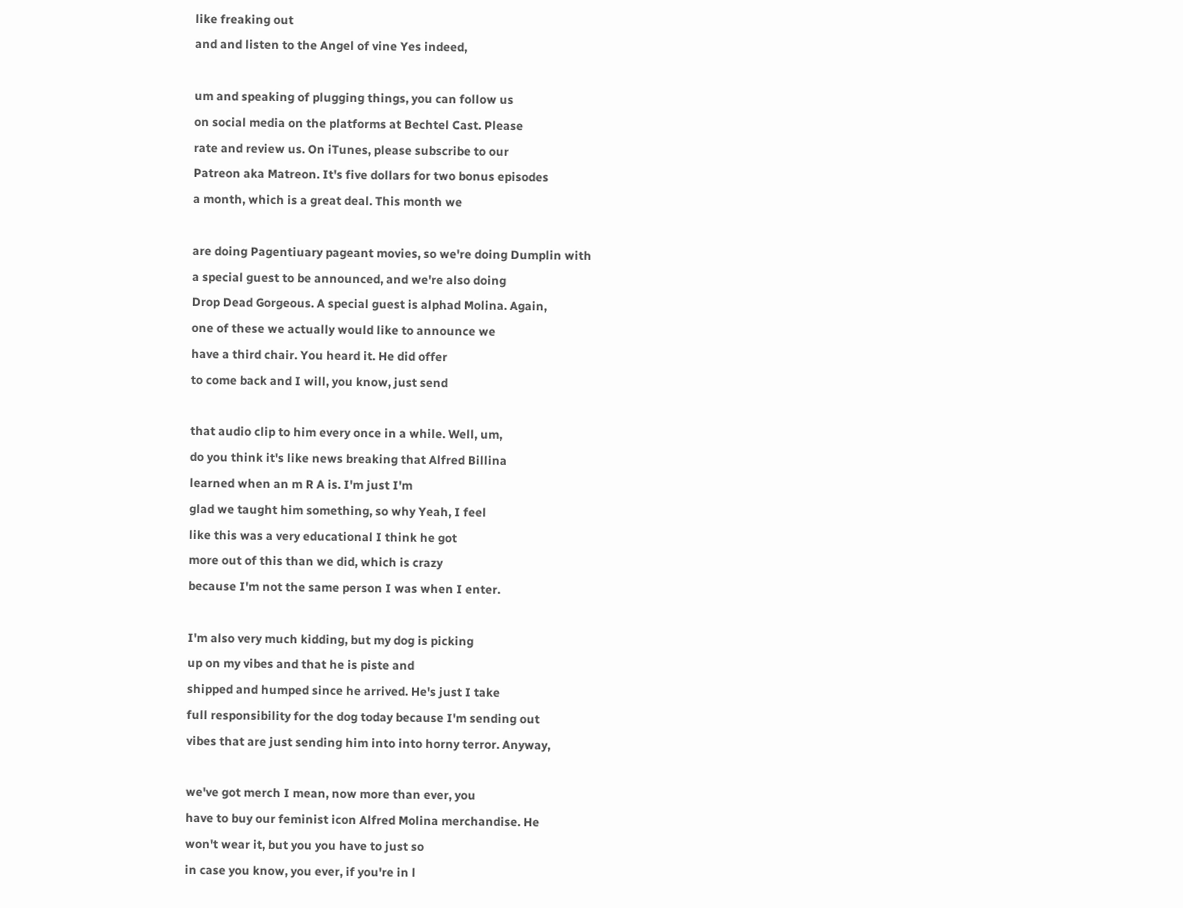like freaking out
and and listen to the Angel of vine Yes indeed,

um and speaking of plugging things, you can follow us
on social media on the platforms at Bechtel Cast. Please
rate and review us. On iTunes, please subscribe to our
Patreon aka Matreon. It's five dollars for two bonus episodes
a month, which is a great deal. This month we

are doing Pagentiuary pageant movies, so we're doing Dumplin with
a special guest to be announced, and we're also doing
Drop Dead Gorgeous. A special guest is alphad Molina. Again,
one of these we actually would like to announce we
have a third chair. You heard it. He did offer
to come back and I will, you know, just send

that audio clip to him every once in a while. Well, um,
do you think it's like news breaking that Alfred Billina
learned when an m R A is. I'm just I'm
glad we taught him something, so why Yeah, I feel
like this was a very educational I think he got
more out of this than we did, which is crazy
because I'm not the same person I was when I enter.

I'm also very much kidding, but my dog is picking
up on my vibes and that he is piste and
shipped and humped since he arrived. He's just I take
full responsibility for the dog today because I'm sending out
vibes that are just sending him into into horny terror. Anyway,

we've got merch I mean, now more than ever, you
have to buy our feminist icon Alfred Molina merchandise. He
won't wear it, but you you have to just so
in case you know, you ever, if you're in l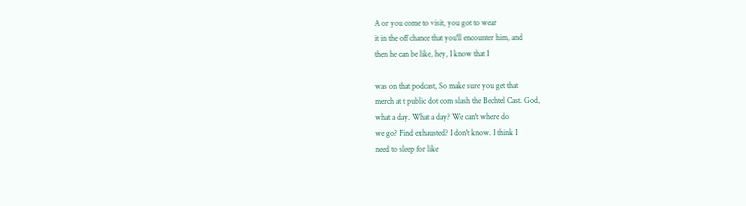A or you come to visit, you got to wear
it in the off chance that you'll encounter him, and
then he can be like, hey, I know that I

was on that podcast, So make sure you get that
merch at t public dot com slash the Bechtel Cast. God,
what a day. What a day? We can't where do
we go? Find exhausted? I don't know. I think I
need to sleep for like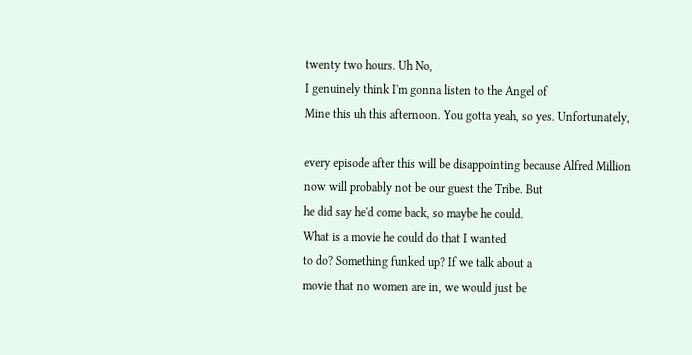twenty two hours. Uh No,
I genuinely think I'm gonna listen to the Angel of
Mine this uh this afternoon. You gotta yeah, so yes. Unfortunately,

every episode after this will be disappointing because Alfred Million
now will probably not be our guest the Tribe. But
he did say he'd come back, so maybe he could.
What is a movie he could do that I wanted
to do? Something funked up? If we talk about a
movie that no women are in, we would just be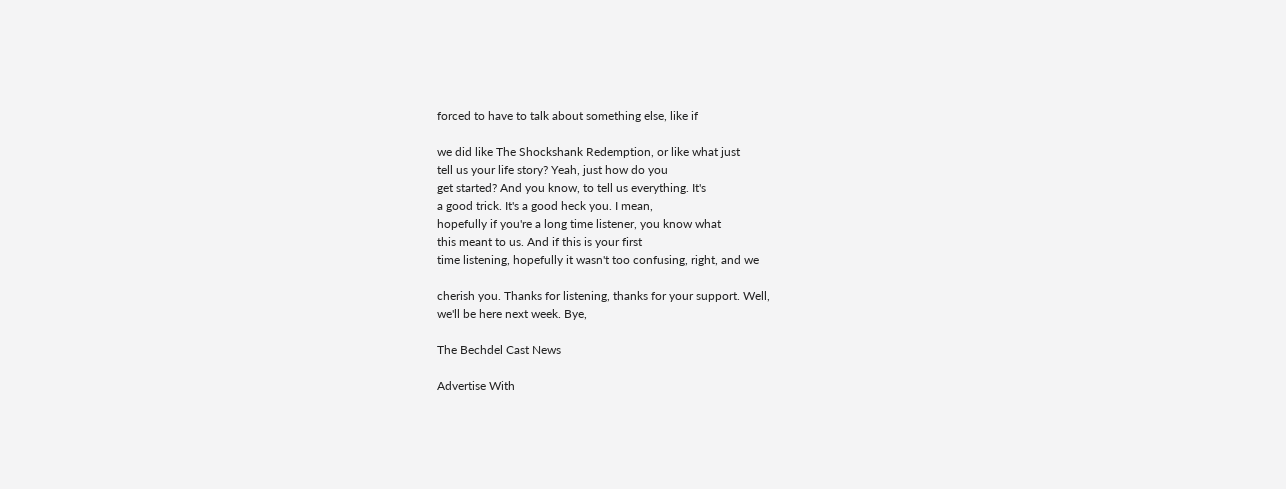forced to have to talk about something else, like if

we did like The Shockshank Redemption, or like what just
tell us your life story? Yeah, just how do you
get started? And you know, to tell us everything. It's
a good trick. It's a good heck you. I mean,
hopefully if you're a long time listener, you know what
this meant to us. And if this is your first
time listening, hopefully it wasn't too confusing, right, and we

cherish you. Thanks for listening, thanks for your support. Well,
we'll be here next week. Bye,

The Bechdel Cast News

Advertise With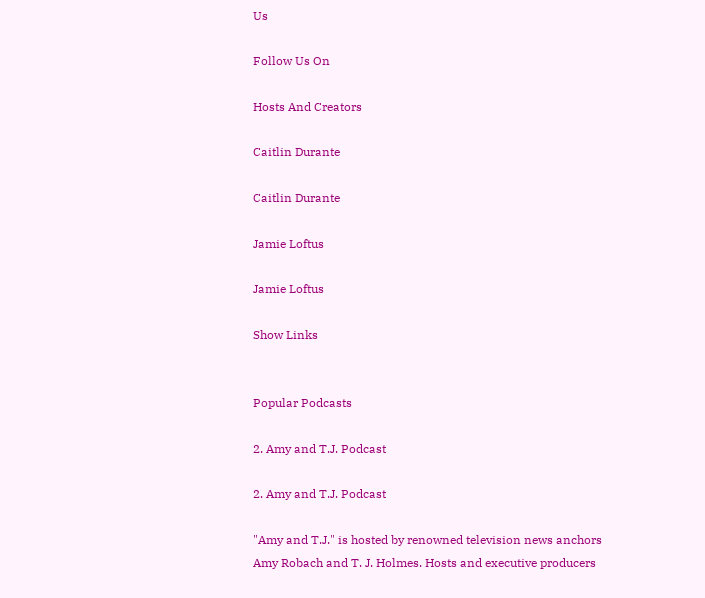Us

Follow Us On

Hosts And Creators

Caitlin Durante

Caitlin Durante

Jamie Loftus

Jamie Loftus

Show Links


Popular Podcasts

2. Amy and T.J. Podcast

2. Amy and T.J. Podcast

"Amy and T.J." is hosted by renowned television news anchors Amy Robach and T. J. Holmes. Hosts and executive producers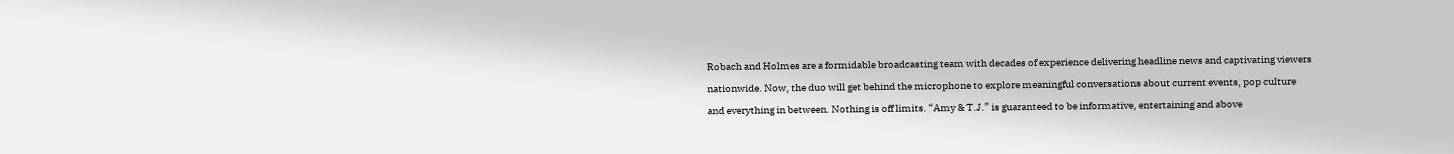Robach and Holmes are a formidable broadcasting team with decades of experience delivering headline news and captivating viewers nationwide. Now, the duo will get behind the microphone to explore meaningful conversations about current events, pop culture and everything in between. Nothing is off limits. “Amy & T.J.” is guaranteed to be informative, entertaining and above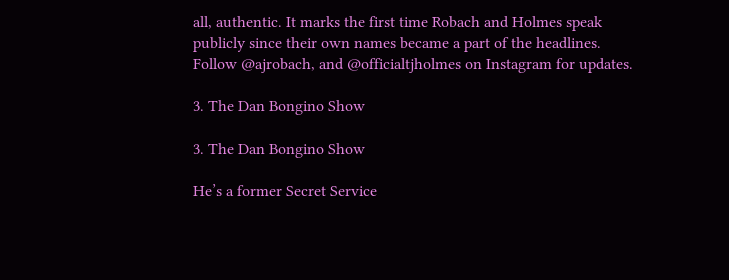all, authentic. It marks the first time Robach and Holmes speak publicly since their own names became a part of the headlines. Follow @ajrobach, and @officialtjholmes on Instagram for updates.

3. The Dan Bongino Show

3. The Dan Bongino Show

He’s a former Secret Service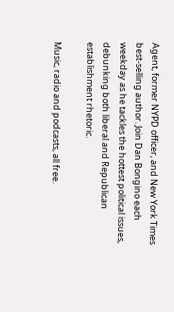Agent, former NYPD officer, and New York Times best-selling author. Join Dan Bongino each weekday as he tackles the hottest political issues, debunking both liberal and Republican establishment rhetoric.

Music, radio and podcasts, all free.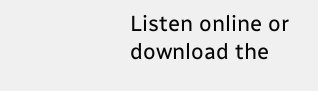Listen online or download the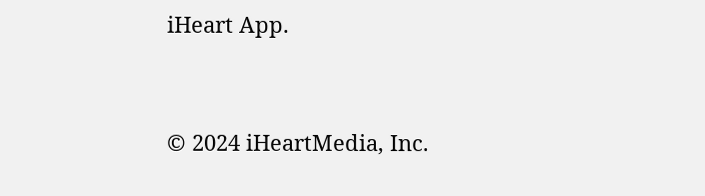iHeart App.


© 2024 iHeartMedia, Inc.